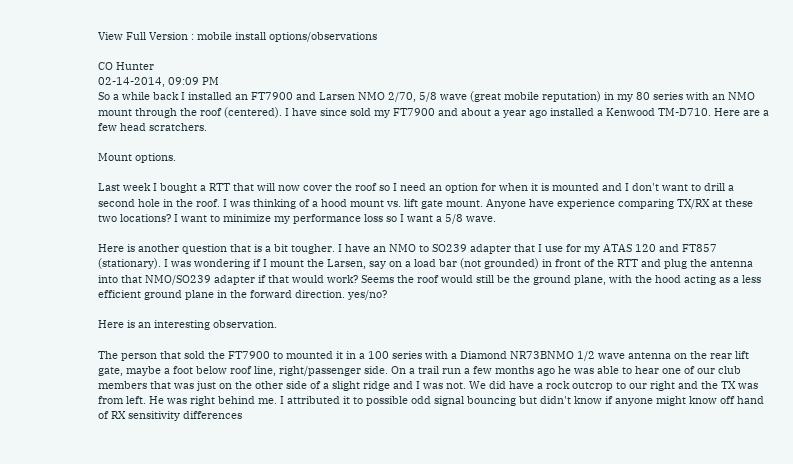View Full Version : mobile install options/observations

CO Hunter
02-14-2014, 09:09 PM
So a while back I installed an FT7900 and Larsen NMO 2/70, 5/8 wave (great mobile reputation) in my 80 series with an NMO mount through the roof (centered). I have since sold my FT7900 and about a year ago installed a Kenwood TM-D710. Here are a few head scratchers.

Mount options.

Last week I bought a RTT that will now cover the roof so I need an option for when it is mounted and I don't want to drill a second hole in the roof. I was thinking of a hood mount vs. lift gate mount. Anyone have experience comparing TX/RX at these two locations? I want to minimize my performance loss so I want a 5/8 wave.

Here is another question that is a bit tougher. I have an NMO to SO239 adapter that I use for my ATAS 120 and FT857 (stationary). I was wondering if I mount the Larsen, say on a load bar (not grounded) in front of the RTT and plug the antenna into that NMO/SO239 adapter if that would work? Seems the roof would still be the ground plane, with the hood acting as a less efficient ground plane in the forward direction. yes/no?

Here is an interesting observation.

The person that sold the FT7900 to mounted it in a 100 series with a Diamond NR73BNMO 1/2 wave antenna on the rear lift gate, maybe a foot below roof line, right/passenger side. On a trail run a few months ago he was able to hear one of our club members that was just on the other side of a slight ridge and I was not. We did have a rock outcrop to our right and the TX was from left. He was right behind me. I attributed it to possible odd signal bouncing but didn't know if anyone might know off hand of RX sensitivity differences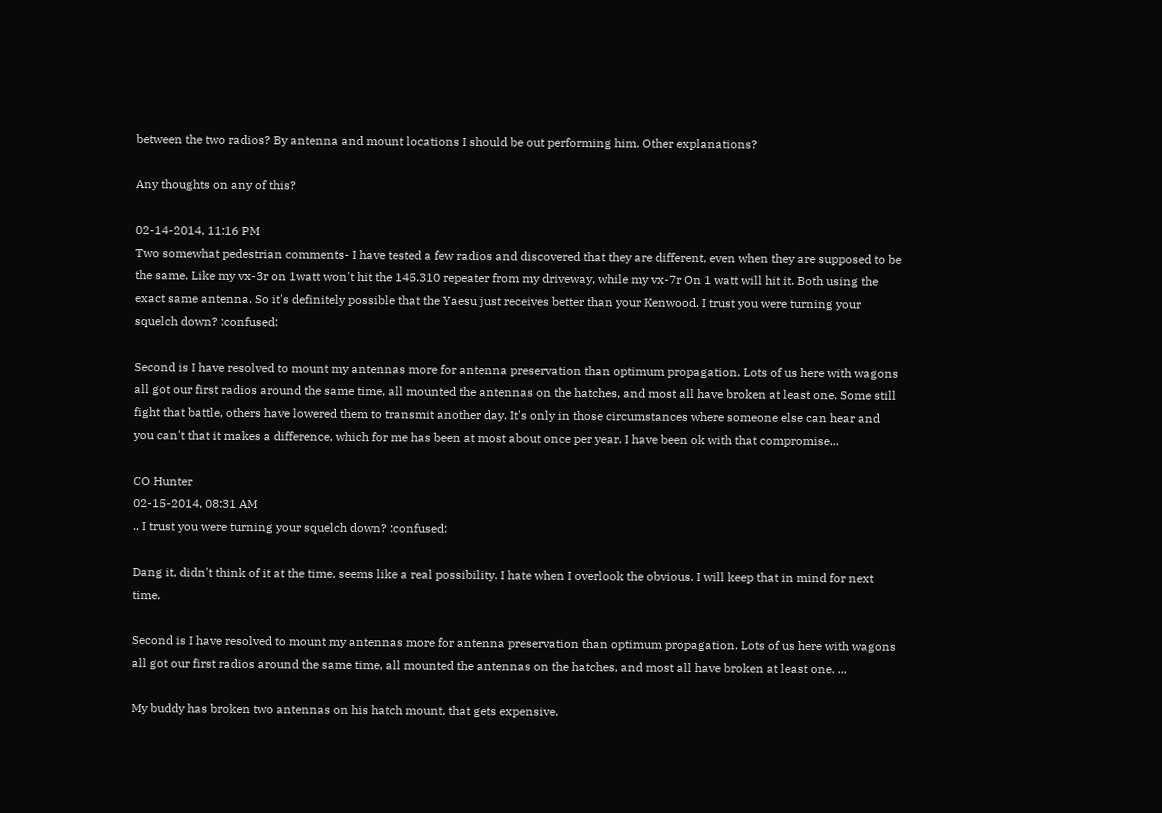between the two radios? By antenna and mount locations I should be out performing him. Other explanations?

Any thoughts on any of this?

02-14-2014, 11:16 PM
Two somewhat pedestrian comments- I have tested a few radios and discovered that they are different, even when they are supposed to be the same. Like my vx-3r on 1watt won't hit the 145.310 repeater from my driveway, while my vx-7r On 1 watt will hit it. Both using the exact same antenna. So it's definitely possible that the Yaesu just receives better than your Kenwood. I trust you were turning your squelch down? :confused:

Second is I have resolved to mount my antennas more for antenna preservation than optimum propagation. Lots of us here with wagons all got our first radios around the same time, all mounted the antennas on the hatches, and most all have broken at least one. Some still fight that battle, others have lowered them to transmit another day. It's only in those circumstances where someone else can hear and you can't that it makes a difference, which for me has been at most about once per year. I have been ok with that compromise...

CO Hunter
02-15-2014, 08:31 AM
.. I trust you were turning your squelch down? :confused:

Dang it, didn't think of it at the time, seems like a real possibility. I hate when I overlook the obvious. I will keep that in mind for next time.

Second is I have resolved to mount my antennas more for antenna preservation than optimum propagation. Lots of us here with wagons all got our first radios around the same time, all mounted the antennas on the hatches, and most all have broken at least one. ...

My buddy has broken two antennas on his hatch mount, that gets expensive.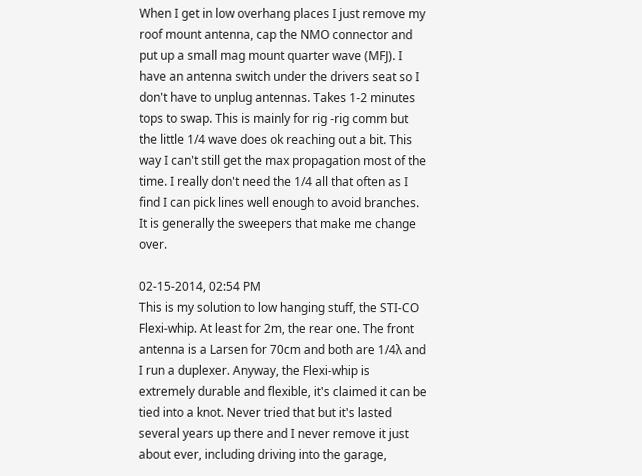When I get in low overhang places I just remove my roof mount antenna, cap the NMO connector and put up a small mag mount quarter wave (MFJ). I have an antenna switch under the drivers seat so I don't have to unplug antennas. Takes 1-2 minutes tops to swap. This is mainly for rig -rig comm but the little 1/4 wave does ok reaching out a bit. This way I can't still get the max propagation most of the time. I really don't need the 1/4 all that often as I find I can pick lines well enough to avoid branches. It is generally the sweepers that make me change over.

02-15-2014, 02:54 PM
This is my solution to low hanging stuff, the STI-CO Flexi-whip. At least for 2m, the rear one. The front antenna is a Larsen for 70cm and both are 1/4λ and I run a duplexer. Anyway, the Flexi-whip is extremely durable and flexible, it's claimed it can be tied into a knot. Never tried that but it's lasted several years up there and I never remove it just about ever, including driving into the garage,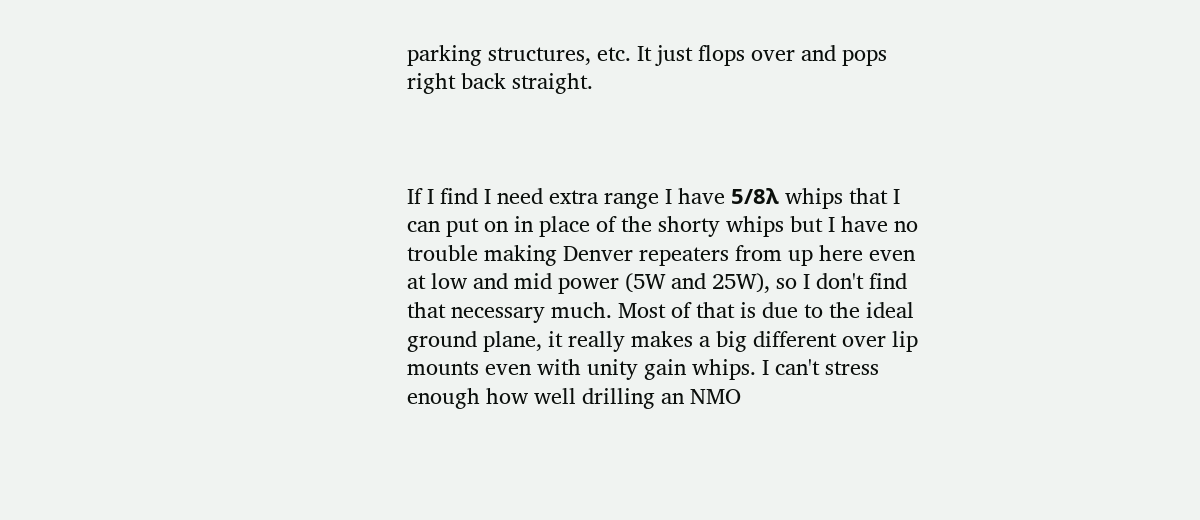parking structures, etc. It just flops over and pops right back straight.



If I find I need extra range I have 5/8λ whips that I can put on in place of the shorty whips but I have no trouble making Denver repeaters from up here even at low and mid power (5W and 25W), so I don't find that necessary much. Most of that is due to the ideal ground plane, it really makes a big different over lip mounts even with unity gain whips. I can't stress enough how well drilling an NMO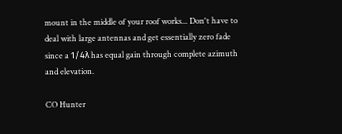mount in the middle of your roof works... Don't have to deal with large antennas and get essentially zero fade since a 1/4λ has equal gain through complete azimuth and elevation.

CO Hunter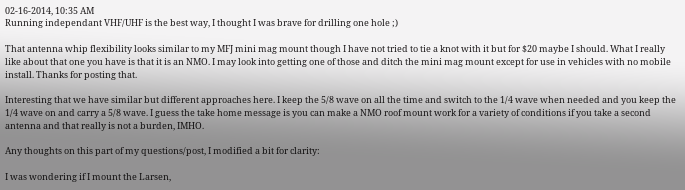02-16-2014, 10:35 AM
Running independant VHF/UHF is the best way, I thought I was brave for drilling one hole ;)

That antenna whip flexibility looks similar to my MFJ mini mag mount though I have not tried to tie a knot with it but for $20 maybe I should. What I really like about that one you have is that it is an NMO. I may look into getting one of those and ditch the mini mag mount except for use in vehicles with no mobile install. Thanks for posting that.

Interesting that we have similar but different approaches here. I keep the 5/8 wave on all the time and switch to the 1/4 wave when needed and you keep the 1/4 wave on and carry a 5/8 wave. I guess the take home message is you can make a NMO roof mount work for a variety of conditions if you take a second antenna and that really is not a burden, IMHO.

Any thoughts on this part of my questions/post, I modified a bit for clarity:

I was wondering if I mount the Larsen,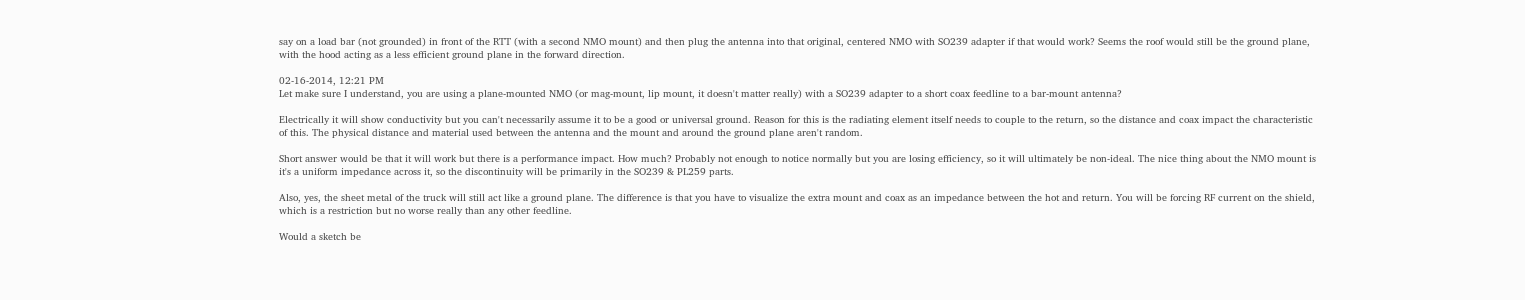say on a load bar (not grounded) in front of the RTT (with a second NMO mount) and then plug the antenna into that original, centered NMO with SO239 adapter if that would work? Seems the roof would still be the ground plane, with the hood acting as a less efficient ground plane in the forward direction.

02-16-2014, 12:21 PM
Let make sure I understand, you are using a plane-mounted NMO (or mag-mount, lip mount, it doesn't matter really) with a SO239 adapter to a short coax feedline to a bar-mount antenna?

Electrically it will show conductivity but you can't necessarily assume it to be a good or universal ground. Reason for this is the radiating element itself needs to couple to the return, so the distance and coax impact the characteristic of this. The physical distance and material used between the antenna and the mount and around the ground plane aren't random.

Short answer would be that it will work but there is a performance impact. How much? Probably not enough to notice normally but you are losing efficiency, so it will ultimately be non-ideal. The nice thing about the NMO mount is it's a uniform impedance across it, so the discontinuity will be primarily in the SO239 & PL259 parts.

Also, yes, the sheet metal of the truck will still act like a ground plane. The difference is that you have to visualize the extra mount and coax as an impedance between the hot and return. You will be forcing RF current on the shield, which is a restriction but no worse really than any other feedline.

Would a sketch be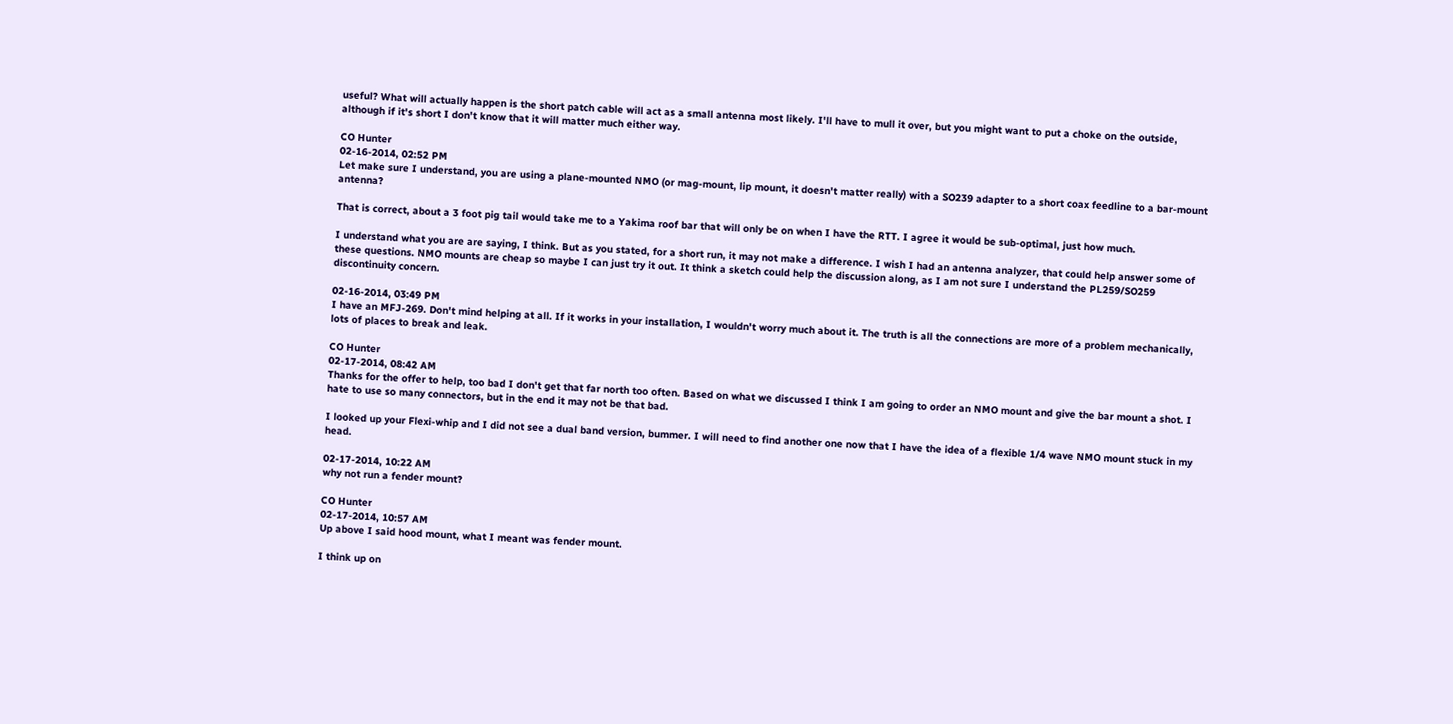useful? What will actually happen is the short patch cable will act as a small antenna most likely. I'll have to mull it over, but you might want to put a choke on the outside, although if it's short I don't know that it will matter much either way.

CO Hunter
02-16-2014, 02:52 PM
Let make sure I understand, you are using a plane-mounted NMO (or mag-mount, lip mount, it doesn't matter really) with a SO239 adapter to a short coax feedline to a bar-mount antenna?

That is correct, about a 3 foot pig tail would take me to a Yakima roof bar that will only be on when I have the RTT. I agree it would be sub-optimal, just how much.

I understand what you are are saying, I think. But as you stated, for a short run, it may not make a difference. I wish I had an antenna analyzer, that could help answer some of these questions. NMO mounts are cheap so maybe I can just try it out. It think a sketch could help the discussion along, as I am not sure I understand the PL259/SO259 discontinuity concern.

02-16-2014, 03:49 PM
I have an MFJ-269. Don't mind helping at all. If it works in your installation, I wouldn't worry much about it. The truth is all the connections are more of a problem mechanically, lots of places to break and leak.

CO Hunter
02-17-2014, 08:42 AM
Thanks for the offer to help, too bad I don't get that far north too often. Based on what we discussed I think I am going to order an NMO mount and give the bar mount a shot. I hate to use so many connectors, but in the end it may not be that bad.

I looked up your Flexi-whip and I did not see a dual band version, bummer. I will need to find another one now that I have the idea of a flexible 1/4 wave NMO mount stuck in my head.

02-17-2014, 10:22 AM
why not run a fender mount?

CO Hunter
02-17-2014, 10:57 AM
Up above I said hood mount, what I meant was fender mount.

I think up on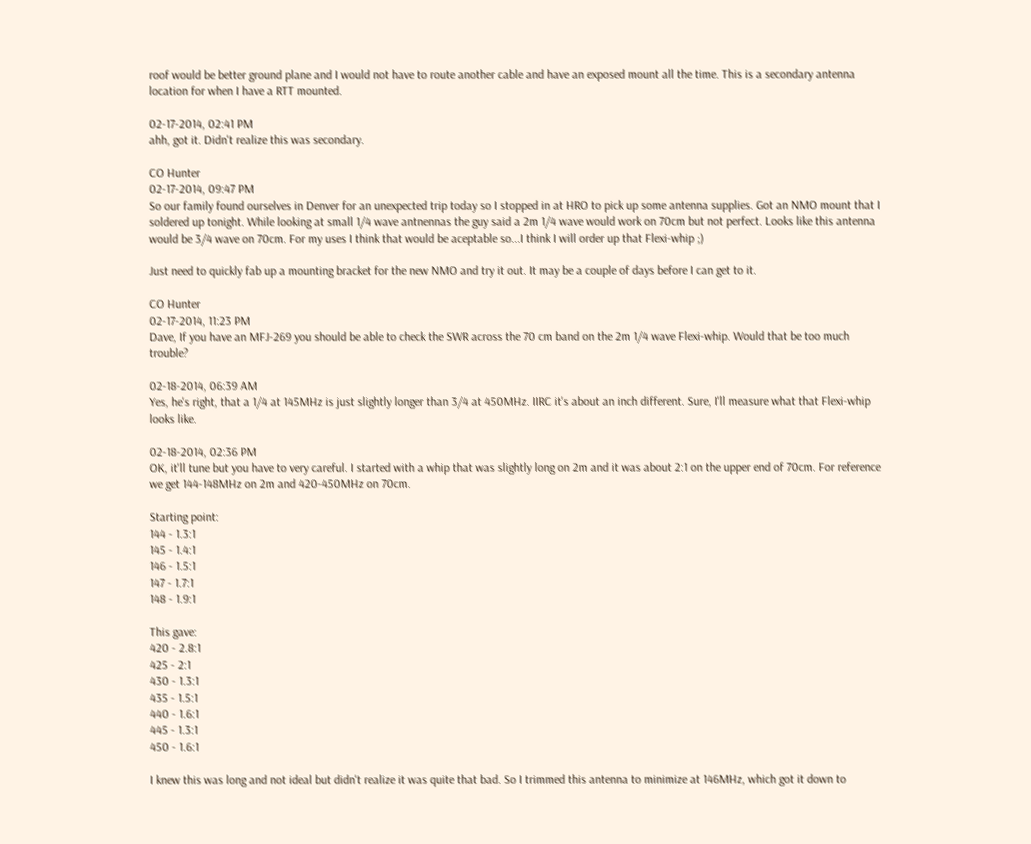roof would be better ground plane and I would not have to route another cable and have an exposed mount all the time. This is a secondary antenna location for when I have a RTT mounted.

02-17-2014, 02:41 PM
ahh, got it. Didn't realize this was secondary.

CO Hunter
02-17-2014, 09:47 PM
So our family found ourselves in Denver for an unexpected trip today so I stopped in at HRO to pick up some antenna supplies. Got an NMO mount that I soldered up tonight. While looking at small 1/4 wave antnennas the guy said a 2m 1/4 wave would work on 70cm but not perfect. Looks like this antenna would be 3/4 wave on 70cm. For my uses I think that would be aceptable so...I think I will order up that Flexi-whip ;)

Just need to quickly fab up a mounting bracket for the new NMO and try it out. It may be a couple of days before I can get to it.

CO Hunter
02-17-2014, 11:23 PM
Dave, If you have an MFJ-269 you should be able to check the SWR across the 70 cm band on the 2m 1/4 wave Flexi-whip. Would that be too much trouble?

02-18-2014, 06:39 AM
Yes, he's right, that a 1/4 at 145MHz is just slightly longer than 3/4 at 450MHz. IIRC it's about an inch different. Sure, I'll measure what that Flexi-whip looks like.

02-18-2014, 02:36 PM
OK, it'll tune but you have to very careful. I started with a whip that was slightly long on 2m and it was about 2:1 on the upper end of 70cm. For reference we get 144-148MHz on 2m and 420-450MHz on 70cm.

Starting point:
144 - 1.3:1
145 - 1.4:1
146 - 1.5:1
147 - 1.7:1
148 - 1.9:1

This gave:
420 - 2.8:1
425 - 2:1
430 - 1.3:1
435 - 1.5:1
440 - 1.6:1
445 - 1.3:1
450 - 1.6:1

I knew this was long and not ideal but didn't realize it was quite that bad. So I trimmed this antenna to minimize at 146MHz, which got it down to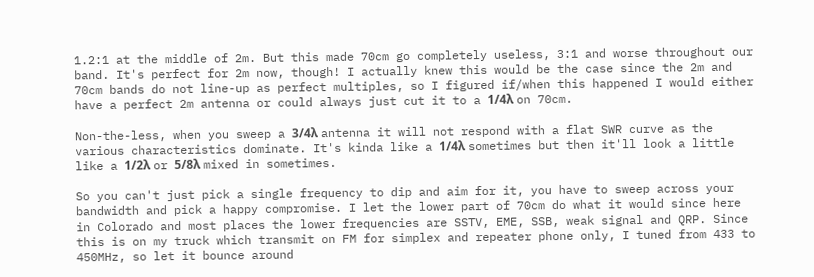1.2:1 at the middle of 2m. But this made 70cm go completely useless, 3:1 and worse throughout our band. It's perfect for 2m now, though! I actually knew this would be the case since the 2m and 70cm bands do not line-up as perfect multiples, so I figured if/when this happened I would either have a perfect 2m antenna or could always just cut it to a 1/4λ on 70cm.

Non-the-less, when you sweep a 3/4λ antenna it will not respond with a flat SWR curve as the various characteristics dominate. It's kinda like a 1/4λ sometimes but then it'll look a little like a 1/2λ or 5/8λ mixed in sometimes.

So you can't just pick a single frequency to dip and aim for it, you have to sweep across your bandwidth and pick a happy compromise. I let the lower part of 70cm do what it would since here in Colorado and most places the lower frequencies are SSTV, EME, SSB, weak signal and QRP. Since this is on my truck which transmit on FM for simplex and repeater phone only, I tuned from 433 to 450MHz, so let it bounce around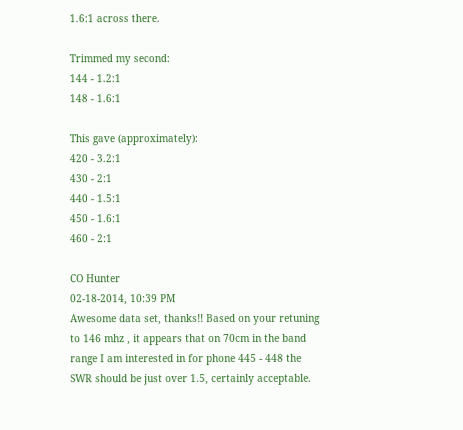1.6:1 across there.

Trimmed my second:
144 - 1.2:1
148 - 1.6:1

This gave (approximately):
420 - 3.2:1
430 - 2:1
440 - 1.5:1
450 - 1.6:1
460 - 2:1

CO Hunter
02-18-2014, 10:39 PM
Awesome data set, thanks!! Based on your retuning to 146 mhz , it appears that on 70cm in the band range I am interested in for phone 445 - 448 the SWR should be just over 1.5, certainly acceptable.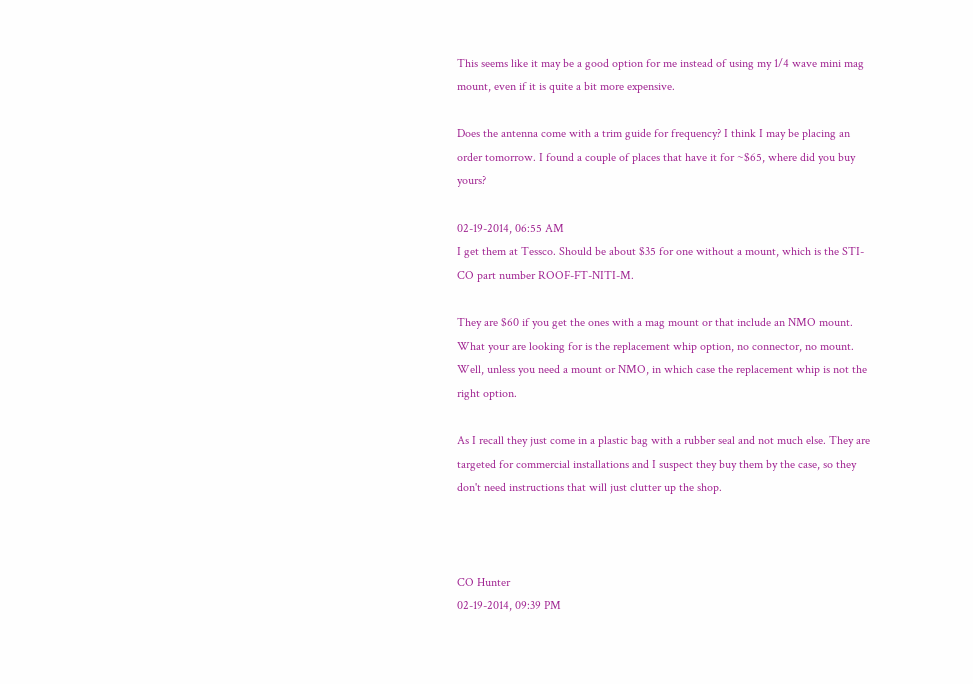This seems like it may be a good option for me instead of using my 1/4 wave mini mag mount, even if it is quite a bit more expensive.

Does the antenna come with a trim guide for frequency? I think I may be placing an order tomorrow. I found a couple of places that have it for ~$65, where did you buy yours?

02-19-2014, 06:55 AM
I get them at Tessco. Should be about $35 for one without a mount, which is the STI-CO part number ROOF-FT-NITI-M.

They are $60 if you get the ones with a mag mount or that include an NMO mount. What your are looking for is the replacement whip option, no connector, no mount. Well, unless you need a mount or NMO, in which case the replacement whip is not the right option.

As I recall they just come in a plastic bag with a rubber seal and not much else. They are targeted for commercial installations and I suspect they buy them by the case, so they don't need instructions that will just clutter up the shop.



CO Hunter
02-19-2014, 09:39 PM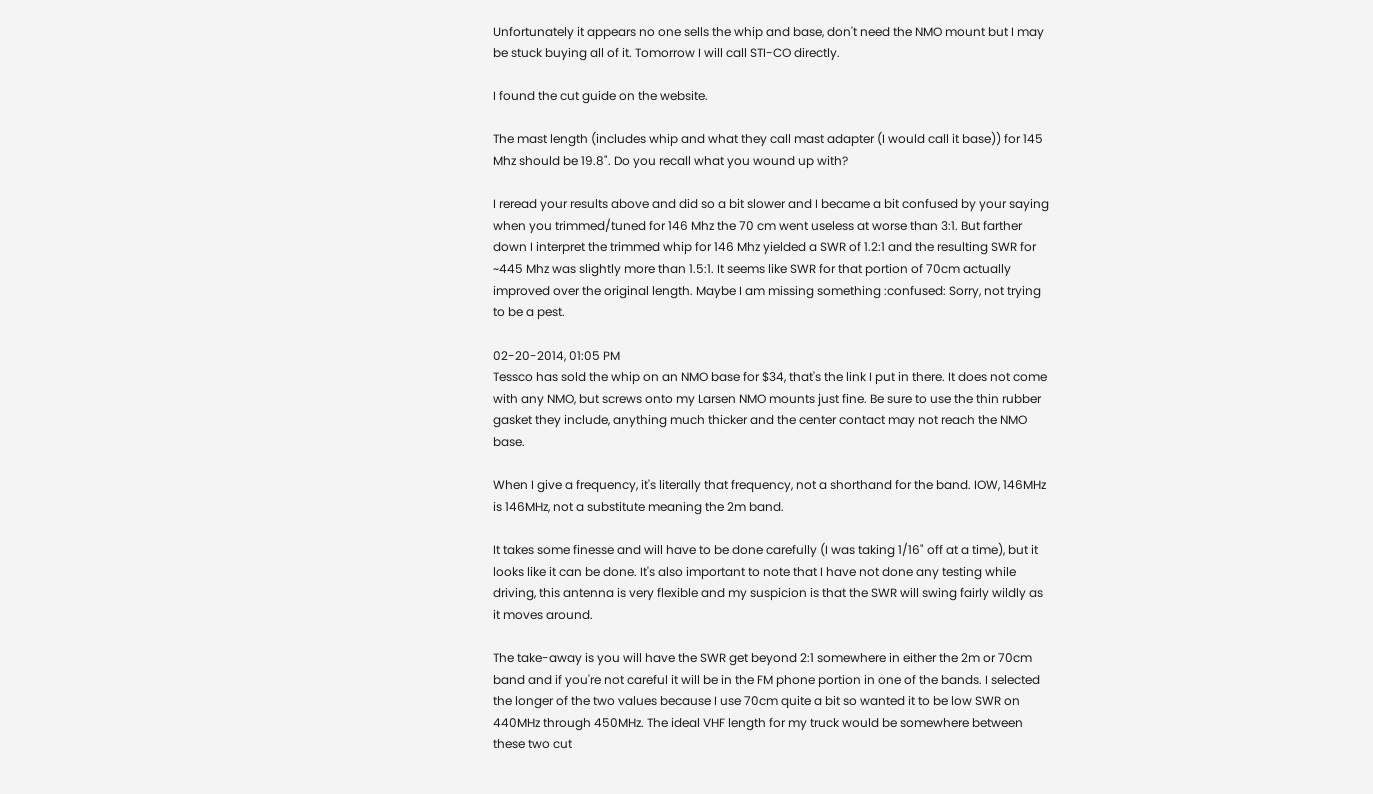Unfortunately it appears no one sells the whip and base, don't need the NMO mount but I may be stuck buying all of it. Tomorrow I will call STI-CO directly.

I found the cut guide on the website.

The mast length (includes whip and what they call mast adapter (I would call it base)) for 145 Mhz should be 19.8". Do you recall what you wound up with?

I reread your results above and did so a bit slower and I became a bit confused by your saying when you trimmed/tuned for 146 Mhz the 70 cm went useless at worse than 3:1. But farther down I interpret the trimmed whip for 146 Mhz yielded a SWR of 1.2:1 and the resulting SWR for ~445 Mhz was slightly more than 1.5:1. It seems like SWR for that portion of 70cm actually improved over the original length. Maybe I am missing something :confused: Sorry, not trying to be a pest.

02-20-2014, 01:05 PM
Tessco has sold the whip on an NMO base for $34, that's the link I put in there. It does not come with any NMO, but screws onto my Larsen NMO mounts just fine. Be sure to use the thin rubber gasket they include, anything much thicker and the center contact may not reach the NMO base.

When I give a frequency, it's literally that frequency, not a shorthand for the band. IOW, 146MHz is 146MHz, not a substitute meaning the 2m band.

It takes some finesse and will have to be done carefully (I was taking 1/16" off at a time), but it looks like it can be done. It's also important to note that I have not done any testing while driving, this antenna is very flexible and my suspicion is that the SWR will swing fairly wildly as it moves around.

The take-away is you will have the SWR get beyond 2:1 somewhere in either the 2m or 70cm band and if you're not careful it will be in the FM phone portion in one of the bands. I selected the longer of the two values because I use 70cm quite a bit so wanted it to be low SWR on 440MHz through 450MHz. The ideal VHF length for my truck would be somewhere between these two cut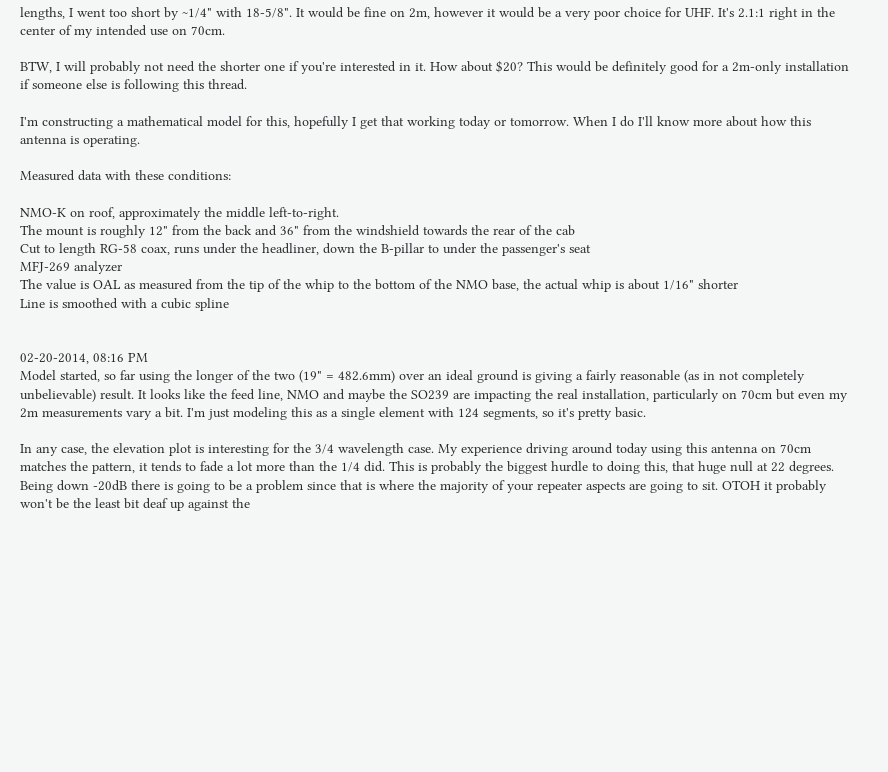lengths, I went too short by ~1/4" with 18-5/8". It would be fine on 2m, however it would be a very poor choice for UHF. It's 2.1:1 right in the center of my intended use on 70cm.

BTW, I will probably not need the shorter one if you're interested in it. How about $20? This would be definitely good for a 2m-only installation if someone else is following this thread.

I'm constructing a mathematical model for this, hopefully I get that working today or tomorrow. When I do I'll know more about how this antenna is operating.

Measured data with these conditions:

NMO-K on roof, approximately the middle left-to-right.
The mount is roughly 12" from the back and 36" from the windshield towards the rear of the cab
Cut to length RG-58 coax, runs under the headliner, down the B-pillar to under the passenger's seat
MFJ-269 analyzer
The value is OAL as measured from the tip of the whip to the bottom of the NMO base, the actual whip is about 1/16" shorter
Line is smoothed with a cubic spline


02-20-2014, 08:16 PM
Model started, so far using the longer of the two (19" = 482.6mm) over an ideal ground is giving a fairly reasonable (as in not completely unbelievable) result. It looks like the feed line, NMO and maybe the SO239 are impacting the real installation, particularly on 70cm but even my 2m measurements vary a bit. I'm just modeling this as a single element with 124 segments, so it's pretty basic.

In any case, the elevation plot is interesting for the 3/4 wavelength case. My experience driving around today using this antenna on 70cm matches the pattern, it tends to fade a lot more than the 1/4 did. This is probably the biggest hurdle to doing this, that huge null at 22 degrees. Being down -20dB there is going to be a problem since that is where the majority of your repeater aspects are going to sit. OTOH it probably won't be the least bit deaf up against the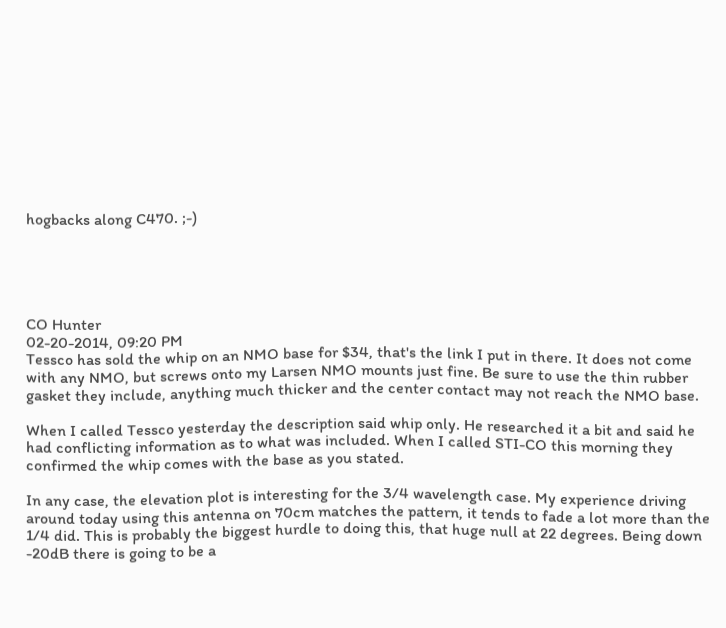hogbacks along C470. ;-)





CO Hunter
02-20-2014, 09:20 PM
Tessco has sold the whip on an NMO base for $34, that's the link I put in there. It does not come with any NMO, but screws onto my Larsen NMO mounts just fine. Be sure to use the thin rubber gasket they include, anything much thicker and the center contact may not reach the NMO base.

When I called Tessco yesterday the description said whip only. He researched it a bit and said he had conflicting information as to what was included. When I called STI-CO this morning they confirmed the whip comes with the base as you stated.

In any case, the elevation plot is interesting for the 3/4 wavelength case. My experience driving around today using this antenna on 70cm matches the pattern, it tends to fade a lot more than the 1/4 did. This is probably the biggest hurdle to doing this, that huge null at 22 degrees. Being down -20dB there is going to be a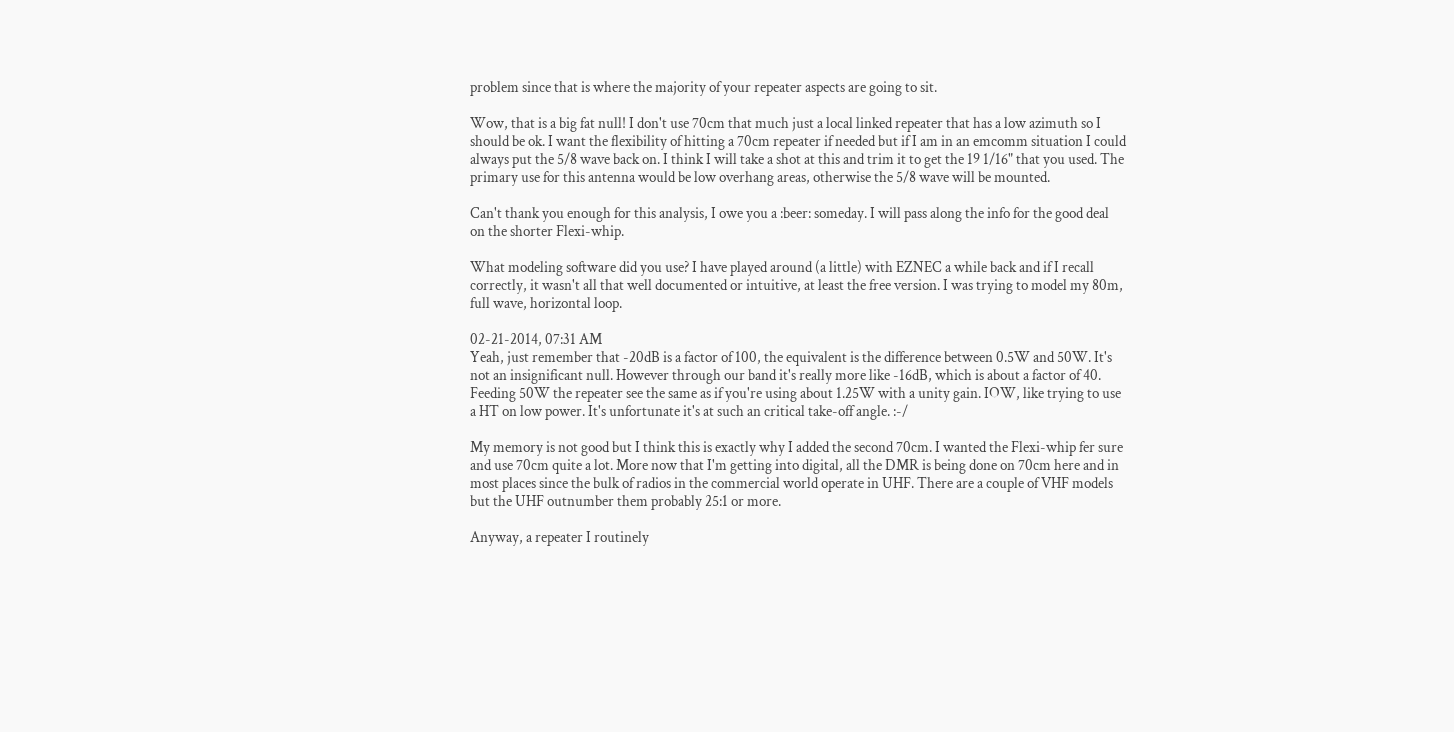problem since that is where the majority of your repeater aspects are going to sit.

Wow, that is a big fat null! I don't use 70cm that much just a local linked repeater that has a low azimuth so I should be ok. I want the flexibility of hitting a 70cm repeater if needed but if I am in an emcomm situation I could always put the 5/8 wave back on. I think I will take a shot at this and trim it to get the 19 1/16" that you used. The primary use for this antenna would be low overhang areas, otherwise the 5/8 wave will be mounted.

Can't thank you enough for this analysis, I owe you a :beer: someday. I will pass along the info for the good deal on the shorter Flexi-whip.

What modeling software did you use? I have played around (a little) with EZNEC a while back and if I recall correctly, it wasn't all that well documented or intuitive, at least the free version. I was trying to model my 80m, full wave, horizontal loop.

02-21-2014, 07:31 AM
Yeah, just remember that -20dB is a factor of 100, the equivalent is the difference between 0.5W and 50W. It's not an insignificant null. However through our band it's really more like -16dB, which is about a factor of 40. Feeding 50W the repeater see the same as if you're using about 1.25W with a unity gain. IOW, like trying to use a HT on low power. It's unfortunate it's at such an critical take-off angle. :-/

My memory is not good but I think this is exactly why I added the second 70cm. I wanted the Flexi-whip fer sure and use 70cm quite a lot. More now that I'm getting into digital, all the DMR is being done on 70cm here and in most places since the bulk of radios in the commercial world operate in UHF. There are a couple of VHF models but the UHF outnumber them probably 25:1 or more.

Anyway, a repeater I routinely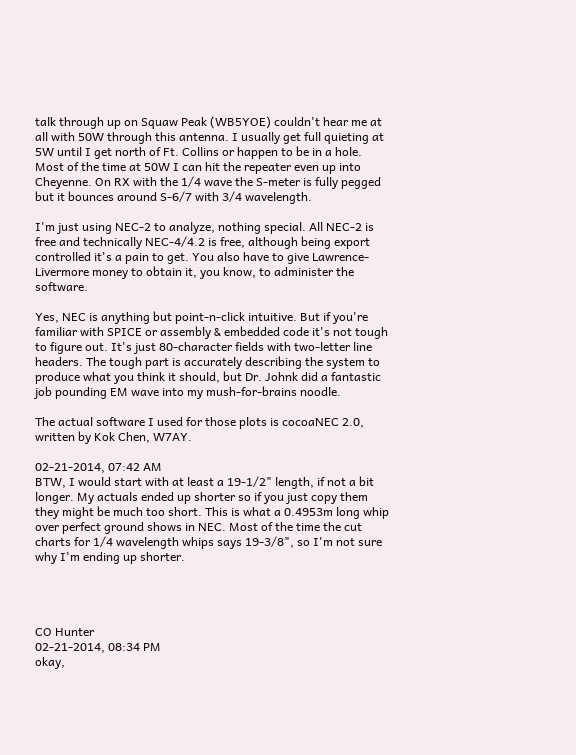talk through up on Squaw Peak (WB5YOE) couldn't hear me at all with 50W through this antenna. I usually get full quieting at 5W until I get north of Ft. Collins or happen to be in a hole. Most of the time at 50W I can hit the repeater even up into Cheyenne. On RX with the 1/4 wave the S-meter is fully pegged but it bounces around S-6/7 with 3/4 wavelength.

I'm just using NEC-2 to analyze, nothing special. All NEC-2 is free and technically NEC-4/4.2 is free, although being export controlled it's a pain to get. You also have to give Lawrence-Livermore money to obtain it, you know, to administer the software.

Yes, NEC is anything but point-n-click intuitive. But if you're familiar with SPICE or assembly & embedded code it's not tough to figure out. It's just 80-character fields with two-letter line headers. The tough part is accurately describing the system to produce what you think it should, but Dr. Johnk did a fantastic job pounding EM wave into my mush-for-brains noodle.

The actual software I used for those plots is cocoaNEC 2.0, written by Kok Chen, W7AY.

02-21-2014, 07:42 AM
BTW, I would start with at least a 19-1/2" length, if not a bit longer. My actuals ended up shorter so if you just copy them they might be much too short. This is what a 0.4953m long whip over perfect ground shows in NEC. Most of the time the cut charts for 1/4 wavelength whips says 19-3/8", so I'm not sure why I'm ending up shorter.




CO Hunter
02-21-2014, 08:34 PM
okay,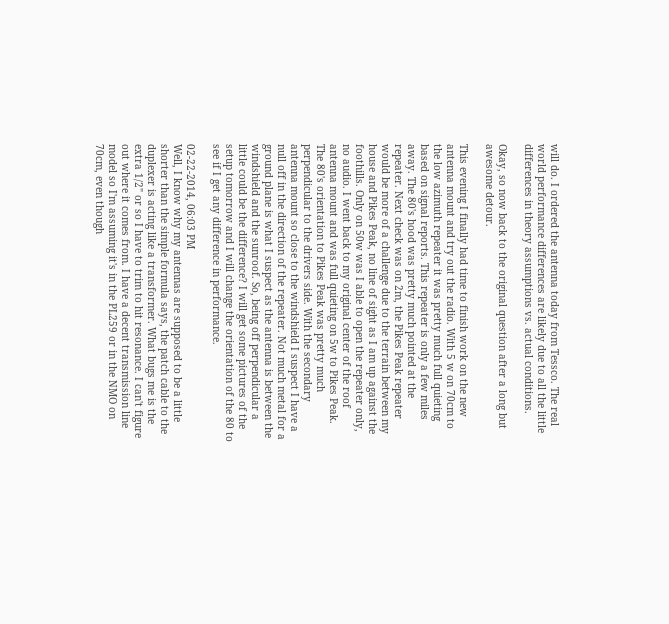will do. I ordered the antenna today from Tessco. The real world performance differences are likely due to all the little differences in theory assumptions vs. actual conditions.

Okay, so now back to the original question after a long but awesome detour.

This evening I finally had time to finish work on the new antenna mount and try out the radio. With 5 w on 70cm to the low azimuth repeater it was pretty much full quieting based on signal reports. This repeater is only a few miles away. The 80's hood was pretty much pointed at the repeater. Next check was on 2m, the Pikes Peak repeater would be more of a challenge due to the terrain between my house and Pikes Peak, no line of sight as I am up against the foothills. Only on 50w was I able to open the repeater only, no audio. I went back to my original center of the roof antenna mount and was full quieting on 5w to Pikes Peak. The 80's orientation to Pikes Peak was pretty much perpendicular to the drivers side. With the secondary antenna mount so close to the windshield I suspect I have a null off in the direction of the repeater. Not much metal for a ground plane is what I suspect as the antenna is between the windshield and the sunroof. So, being off perpendicular a little could be the difference? I will get some pictures of the setup tomorrow and I will change the orientation of the 80 to see if I get any difference in performance.

02-22-2014, 06:03 PM
Well, I know why my antennas are supposed to be a little shorter than the simple formula says, the patch cable to the duplexer is acting like a transformer. What bugs me is the extra 1/2" or so I have to trim to hit resonance. I can't figure out where it comes from. I have a decent transmission line model so I'm assuming it's in the PL259 or in the NMO on 70cm, even though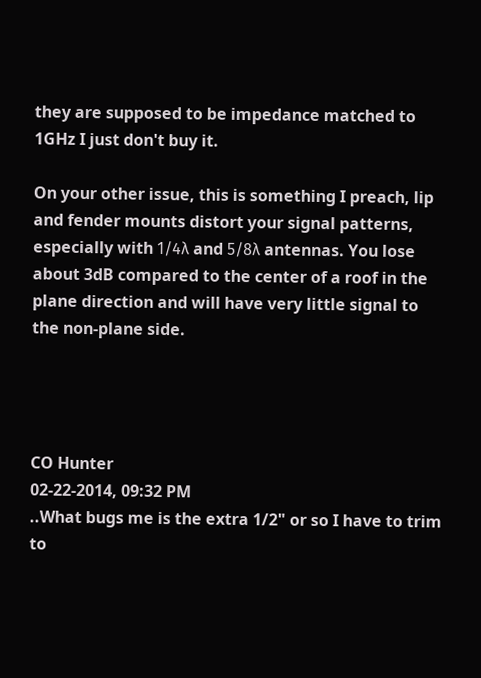they are supposed to be impedance matched to 1GHz I just don't buy it.

On your other issue, this is something I preach, lip and fender mounts distort your signal patterns, especially with 1/4λ and 5/8λ antennas. You lose about 3dB compared to the center of a roof in the plane direction and will have very little signal to the non-plane side.




CO Hunter
02-22-2014, 09:32 PM
..What bugs me is the extra 1/2" or so I have to trim to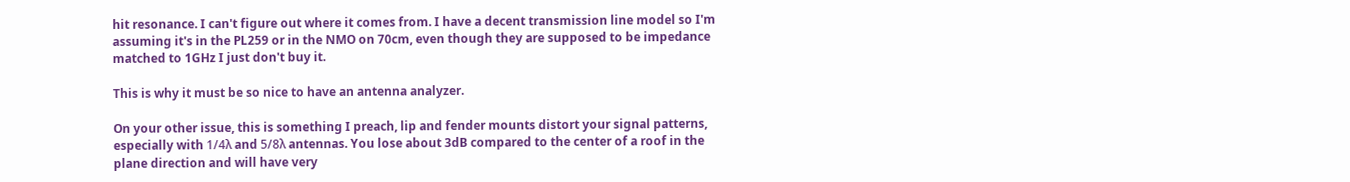hit resonance. I can't figure out where it comes from. I have a decent transmission line model so I'm assuming it's in the PL259 or in the NMO on 70cm, even though they are supposed to be impedance matched to 1GHz I just don't buy it.

This is why it must be so nice to have an antenna analyzer.

On your other issue, this is something I preach, lip and fender mounts distort your signal patterns, especially with 1/4λ and 5/8λ antennas. You lose about 3dB compared to the center of a roof in the plane direction and will have very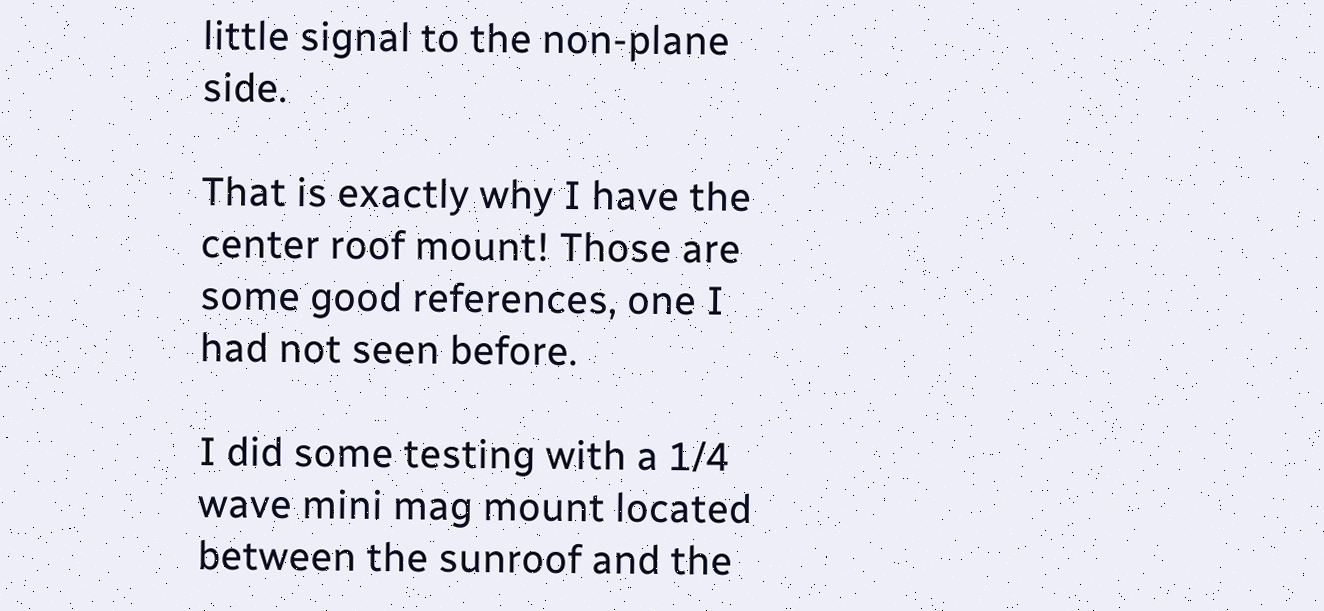little signal to the non-plane side.

That is exactly why I have the center roof mount! Those are some good references, one I had not seen before.

I did some testing with a 1/4 wave mini mag mount located between the sunroof and the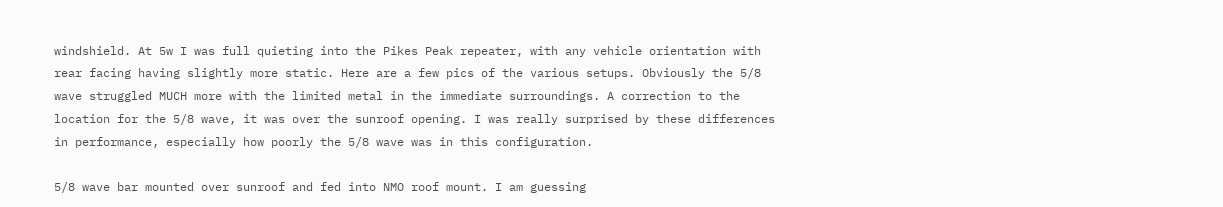windshield. At 5w I was full quieting into the Pikes Peak repeater, with any vehicle orientation with rear facing having slightly more static. Here are a few pics of the various setups. Obviously the 5/8 wave struggled MUCH more with the limited metal in the immediate surroundings. A correction to the location for the 5/8 wave, it was over the sunroof opening. I was really surprised by these differences in performance, especially how poorly the 5/8 wave was in this configuration.

5/8 wave bar mounted over sunroof and fed into NMO roof mount. I am guessing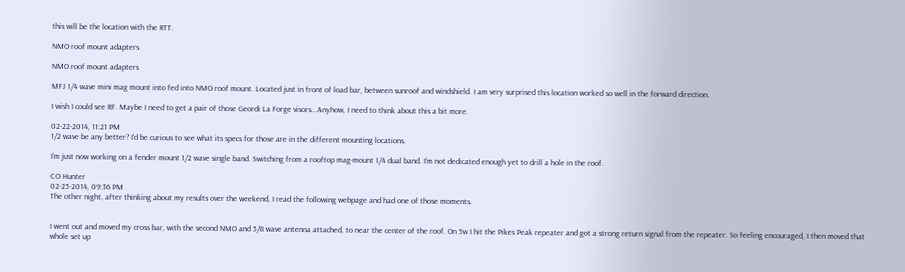this will be the location with the RTT.

NMO roof mount adapters

NMO roof mount adapters

MFJ 1/4 wave mini mag mount into fed into NMO roof mount. Located just in front of load bar, between sunroof and windshield. I am very surprised this location worked so well in the forward direction.

I wish I could see RF. Maybe I need to get a pair of those Geordi La Forge visors...Anyhow, I need to think about this a bit more.

02-22-2014, 11:21 PM
1/2 wave be any better? I'd be curious to see what its specs for those are in the different mounting locations.

I'm just now working on a fender mount 1/2 wave single band. Switching from a rooftop mag-mount 1/4 dual band. I'm not dedicated enough yet to drill a hole in the roof.

CO Hunter
02-25-2014, 09:36 PM
The other night, after thinking about my results over the weekend, I read the following webpage and had one of those moments.


I went out and moved my cross bar, with the second NMO and 5/8 wave antenna attached, to near the center of the roof. On 5w I hit the Pikes Peak repeater and got a strong return signal from the repeater. So feeling encouraged, I then moved that whole set up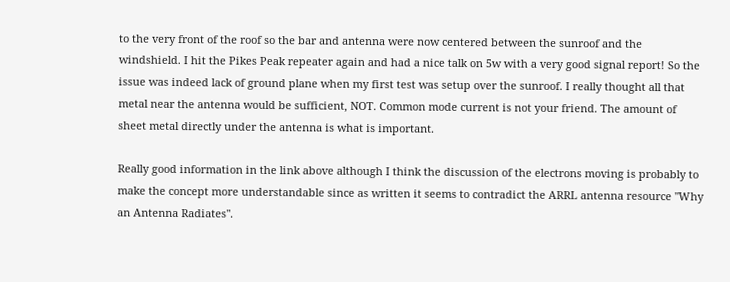to the very front of the roof so the bar and antenna were now centered between the sunroof and the windshield. I hit the Pikes Peak repeater again and had a nice talk on 5w with a very good signal report! So the issue was indeed lack of ground plane when my first test was setup over the sunroof. I really thought all that metal near the antenna would be sufficient, NOT. Common mode current is not your friend. The amount of sheet metal directly under the antenna is what is important.

Really good information in the link above although I think the discussion of the electrons moving is probably to make the concept more understandable since as written it seems to contradict the ARRL antenna resource "Why an Antenna Radiates".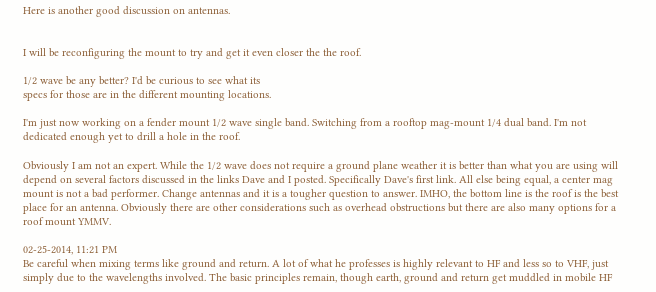Here is another good discussion on antennas.


I will be reconfiguring the mount to try and get it even closer the the roof.

1/2 wave be any better? I'd be curious to see what its
specs for those are in the different mounting locations.

I'm just now working on a fender mount 1/2 wave single band. Switching from a rooftop mag-mount 1/4 dual band. I'm not dedicated enough yet to drill a hole in the roof.

Obviously I am not an expert. While the 1/2 wave does not require a ground plane weather it is better than what you are using will depend on several factors discussed in the links Dave and I posted. Specifically Dave's first link. All else being equal, a center mag mount is not a bad performer. Change antennas and it is a tougher question to answer. IMHO, the bottom line is the roof is the best place for an antenna. Obviously there are other considerations such as overhead obstructions but there are also many options for a roof mount YMMV.

02-25-2014, 11:21 PM
Be careful when mixing terms like ground and return. A lot of what he professes is highly relevant to HF and less so to VHF, just simply due to the wavelengths involved. The basic principles remain, though earth, ground and return get muddled in mobile HF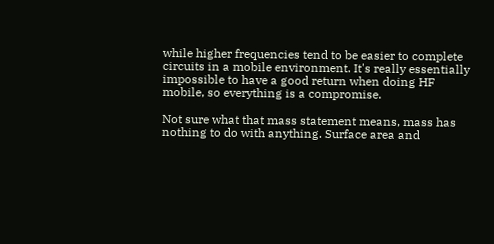while higher frequencies tend to be easier to complete circuits in a mobile environment. It's really essentially impossible to have a good return when doing HF mobile, so everything is a compromise.

Not sure what that mass statement means, mass has nothing to do with anything. Surface area and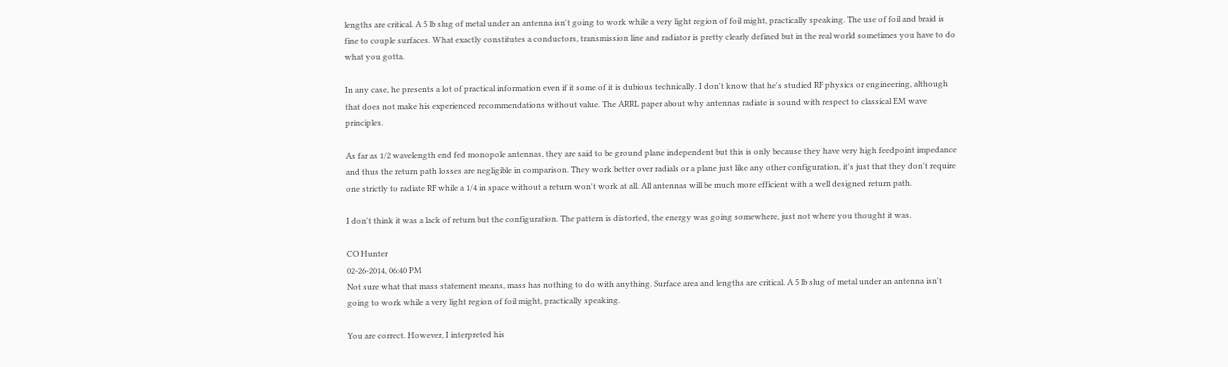lengths are critical. A 5 lb slug of metal under an antenna isn't going to work while a very light region of foil might, practically speaking. The use of foil and braid is fine to couple surfaces. What exactly constitutes a conductors, transmission line and radiator is pretty clearly defined but in the real world sometimes you have to do what you gotta.

In any case, he presents a lot of practical information even if it some of it is dubious technically. I don't know that he's studied RF physics or engineering, although that does not make his experienced recommendations without value. The ARRL paper about why antennas radiate is sound with respect to classical EM wave principles.

As far as 1/2 wavelength end fed monopole antennas, they are said to be ground plane independent but this is only because they have very high feedpoint impedance and thus the return path losses are negligible in comparison. They work better over radials or a plane just like any other configuration, it's just that they don't require one strictly to radiate RF while a 1/4 in space without a return won't work at all. All antennas will be much more efficient with a well designed return path.

I don't think it was a lack of return but the configuration. The pattern is distorted, the energy was going somewhere, just not where you thought it was.

CO Hunter
02-26-2014, 06:40 PM
Not sure what that mass statement means, mass has nothing to do with anything. Surface area and lengths are critical. A 5 lb slug of metal under an antenna isn't going to work while a very light region of foil might, practically speaking.

You are correct. However, I interpreted his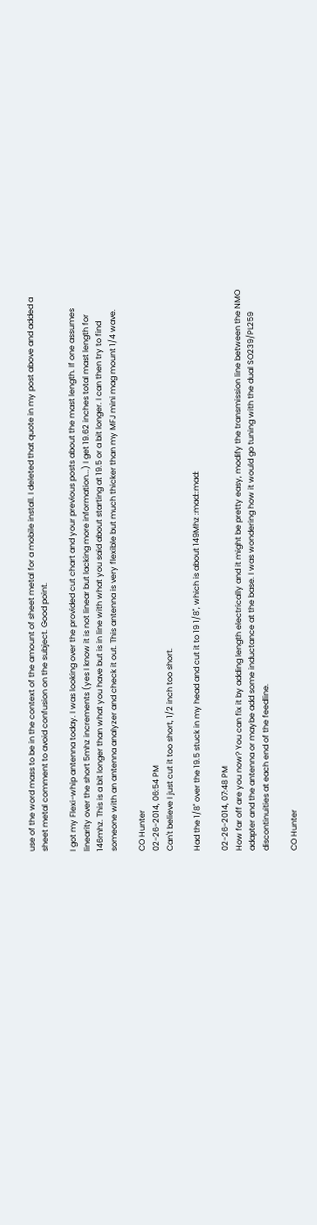use of the word mass to be in the context of the amount of sheet metal for a mobile install. I deleted that quote in my post above and added a sheet metal comment to avoid confusion on the subject. Good point.

I got my Flexi-whip antenna today. I was looking over the provided cut chart and your previous posts about the mast length. If one assumes linearity over the short 5mhz increments (yes I know it is not linear but lacking more information...) I get 19.62 inches total mast length for 146mhz. This is a bit longer than what you have but is in line with what you said about starting at 19.5 or a bit longer. I can then try to find someone with an antenna analyzer and check it out. This antenna is very flexible but much thicker than my MFJ mini mag mount 1/4 wave.

CO Hunter
02-26-2014, 06:54 PM
Can't believe I just cut it too short, 1/2 inch too short.

Had the 1/8" over the 19.5 stuck in my head and cut it to 19 1/8", which is about 149Mhz :mad::mad:

02-26-2014, 07:48 PM
How far off are you now? You can fix it by adding length electrically and it might be pretty easy, modify the transmission line between the NMO adapter and the antenna or maybe add some inductance at the base. I was wondering how it would go tuning with the dual SO239/PL259 discontinuities at each end of the feedline.

CO Hunter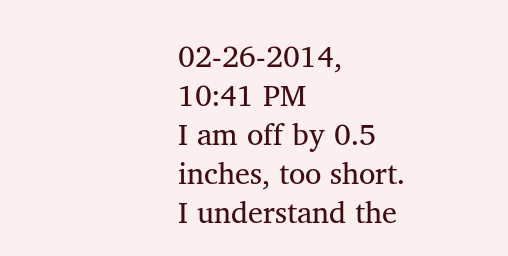02-26-2014, 10:41 PM
I am off by 0.5 inches, too short. I understand the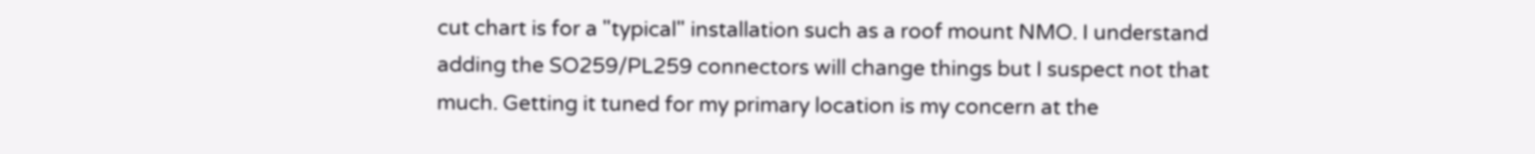cut chart is for a "typical" installation such as a roof mount NMO. I understand adding the SO259/PL259 connectors will change things but I suspect not that much. Getting it tuned for my primary location is my concern at the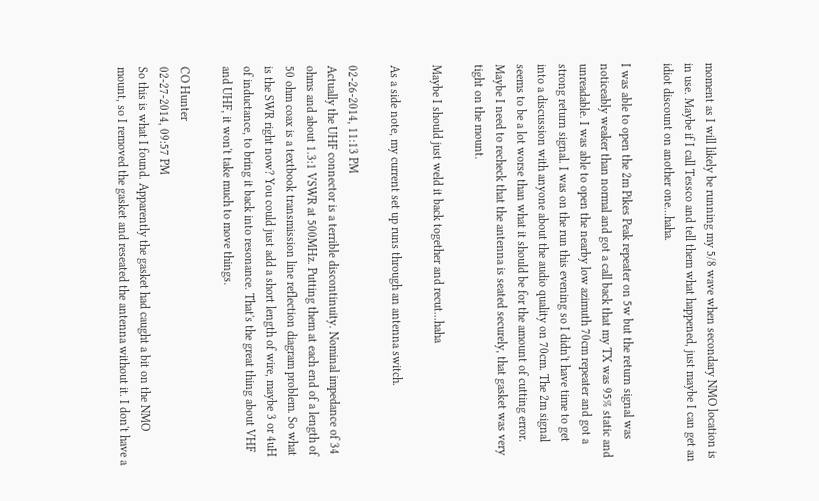moment as I will likely be running my 5/8 wave when secondary NMO location is in use. Maybe if I call Tessco and tell them what happened, just maybe I can get an idiot discount on another one...haha.

I was able to open the 2m Pikes Peak repeater on 5w but the return signal was noticeably weaker than normal and got a call back that my TX was 95% static and unreadable. I was able to open the nearby low azimuth 70cm repeater and got a strong return signal. I was on the run this evening so I didn't have time to get into a discussion with anyone about the audio quality on 70cm. The 2m signal seems to be a lot worse than what it should be for the amount of cutting error. Maybe I need to recheck that the antenna is seated securely, that gasket was very tight on the mount.

Maybe I should just weld it back together and recut...haha

As a side note, my current set up runs through an antenna switch.

02-26-2014, 11:13 PM
Actually the UHF connector is a terrible discontinuity. Nominal impedance of 34 ohms and about 1.3:1 VSWR at 500MHz. Putting them at each end of a length of 50 ohm coax is a textbook transmission line reflection diagram problem. So what is the SWR right now? You could just add a short length of wire, maybe 3 or 4uH of inductance, to bring it back into resonance. That's the great thing about VHF and UHF, it won't take much to move things.

CO Hunter
02-27-2014, 09:57 PM
So this is what I found. Apparently the gasket had caught a bit on the NMO mount, so I removed the gasket and reseated the antenna without it. I don't have a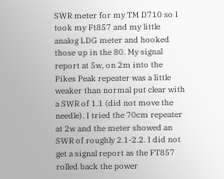SWR meter for my TM D710 so I took my Ft857 and my little analog LDG meter and hooked those up in the 80. My signal report at 5w, on 2m into the Pikes Peak repeater was a little weaker than normal put clear with a SWR of 1.1 (did not move the needle). I tried the 70cm repeater at 2w and the meter showed an SWR of roughly 2.1-2.2. I did not get a signal report as the FT857 rolled back the power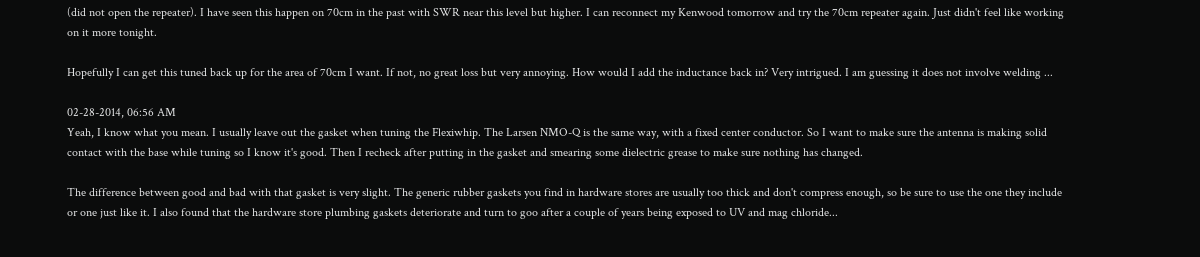(did not open the repeater). I have seen this happen on 70cm in the past with SWR near this level but higher. I can reconnect my Kenwood tomorrow and try the 70cm repeater again. Just didn't feel like working on it more tonight.

Hopefully I can get this tuned back up for the area of 70cm I want. If not, no great loss but very annoying. How would I add the inductance back in? Very intrigued. I am guessing it does not involve welding ...

02-28-2014, 06:56 AM
Yeah, I know what you mean. I usually leave out the gasket when tuning the Flexiwhip. The Larsen NMO-Q is the same way, with a fixed center conductor. So I want to make sure the antenna is making solid contact with the base while tuning so I know it's good. Then I recheck after putting in the gasket and smearing some dielectric grease to make sure nothing has changed.

The difference between good and bad with that gasket is very slight. The generic rubber gaskets you find in hardware stores are usually too thick and don't compress enough, so be sure to use the one they include or one just like it. I also found that the hardware store plumbing gaskets deteriorate and turn to goo after a couple of years being exposed to UV and mag chloride...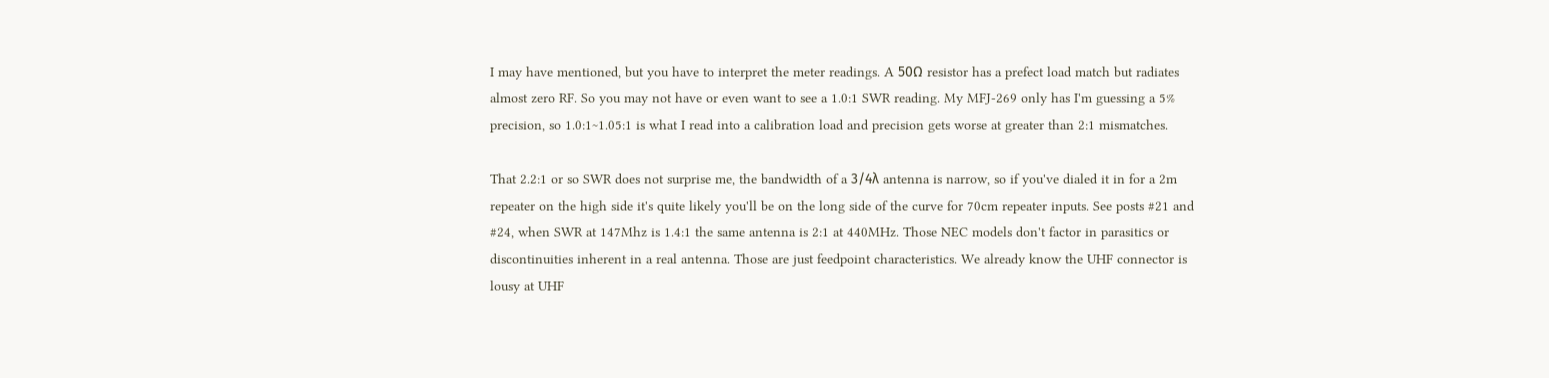I may have mentioned, but you have to interpret the meter readings. A 50Ω resistor has a prefect load match but radiates almost zero RF. So you may not have or even want to see a 1.0:1 SWR reading. My MFJ-269 only has I'm guessing a 5% precision, so 1.0:1~1.05:1 is what I read into a calibration load and precision gets worse at greater than 2:1 mismatches.

That 2.2:1 or so SWR does not surprise me, the bandwidth of a 3/4λ antenna is narrow, so if you've dialed it in for a 2m repeater on the high side it's quite likely you'll be on the long side of the curve for 70cm repeater inputs. See posts #21 and #24, when SWR at 147Mhz is 1.4:1 the same antenna is 2:1 at 440MHz. Those NEC models don't factor in parasitics or discontinuities inherent in a real antenna. Those are just feedpoint characteristics. We already know the UHF connector is lousy at UHF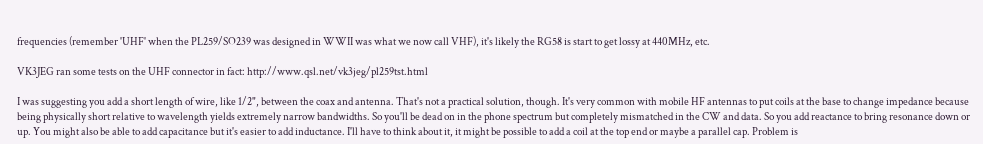frequencies (remember 'UHF' when the PL259/SO239 was designed in WWII was what we now call VHF), it's likely the RG58 is start to get lossy at 440MHz, etc.

VK3JEG ran some tests on the UHF connector in fact: http://www.qsl.net/vk3jeg/pl259tst.html

I was suggesting you add a short length of wire, like 1/2", between the coax and antenna. That's not a practical solution, though. It's very common with mobile HF antennas to put coils at the base to change impedance because being physically short relative to wavelength yields extremely narrow bandwidths. So you'll be dead on in the phone spectrum but completely mismatched in the CW and data. So you add reactance to bring resonance down or up. You might also be able to add capacitance but it's easier to add inductance. I'll have to think about it, it might be possible to add a coil at the top end or maybe a parallel cap. Problem is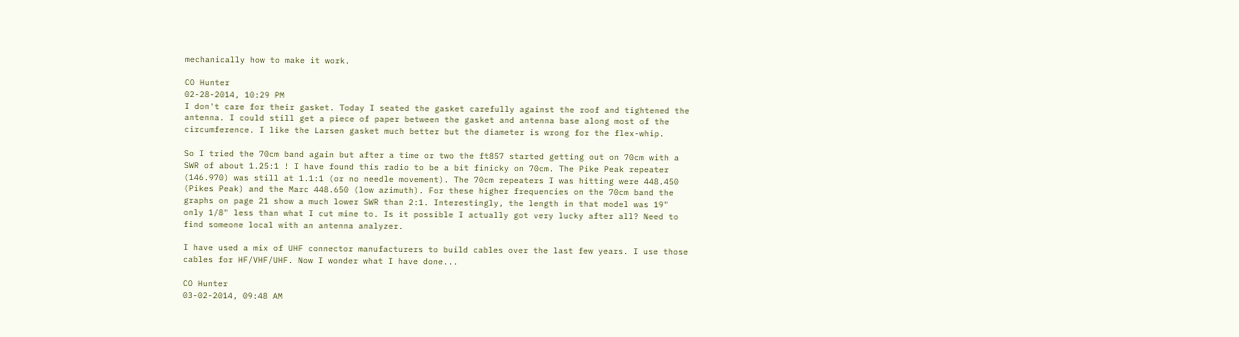mechanically how to make it work.

CO Hunter
02-28-2014, 10:29 PM
I don't care for their gasket. Today I seated the gasket carefully against the roof and tightened the antenna. I could still get a piece of paper between the gasket and antenna base along most of the circumference. I like the Larsen gasket much better but the diameter is wrong for the flex-whip.

So I tried the 70cm band again but after a time or two the ft857 started getting out on 70cm with a SWR of about 1.25:1 ! I have found this radio to be a bit finicky on 70cm. The Pike Peak repeater (146.970) was still at 1.1:1 (or no needle movement). The 70cm repeaters I was hitting were 448.450 (Pikes Peak) and the Marc 448.650 (low azimuth). For these higher frequencies on the 70cm band the graphs on page 21 show a much lower SWR than 2:1. Interestingly, the length in that model was 19" only 1/8" less than what I cut mine to. Is it possible I actually got very lucky after all? Need to find someone local with an antenna analyzer.

I have used a mix of UHF connector manufacturers to build cables over the last few years. I use those cables for HF/VHF/UHF. Now I wonder what I have done...

CO Hunter
03-02-2014, 09:48 AM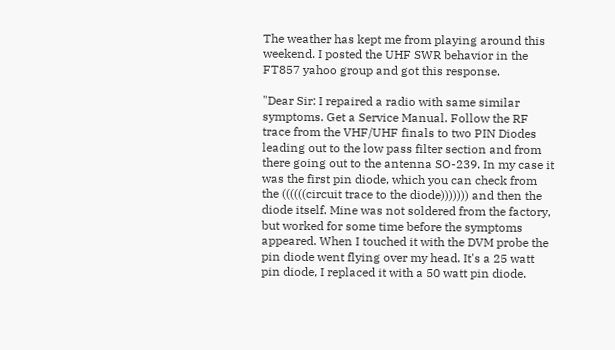The weather has kept me from playing around this weekend. I posted the UHF SWR behavior in the FT857 yahoo group and got this response.

"Dear Sir: I repaired a radio with same similar symptoms. Get a Service Manual. Follow the RF trace from the VHF/UHF finals to two PIN Diodes leading out to the low pass filter section and from there going out to the antenna SO-239. In my case it was the first pin diode, which you can check from the ((((((circuit trace to the diode))))))) and then the diode itself. Mine was not soldered from the factory, but worked for some time before the symptoms appeared. When I touched it with the DVM probe the pin diode went flying over my head. It's a 25 watt pin diode, I replaced it with a 50 watt pin diode.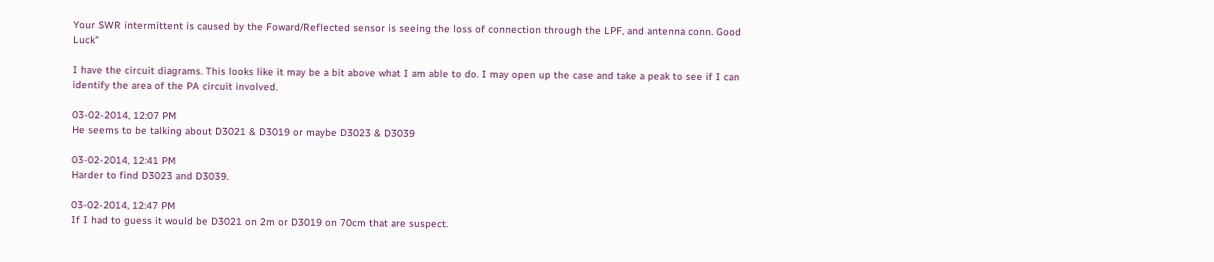Your SWR intermittent is caused by the Foward/Reflected sensor is seeing the loss of connection through the LPF, and antenna conn. Good Luck"

I have the circuit diagrams. This looks like it may be a bit above what I am able to do. I may open up the case and take a peak to see if I can identify the area of the PA circuit involved.

03-02-2014, 12:07 PM
He seems to be talking about D3021 & D3019 or maybe D3023 & D3039

03-02-2014, 12:41 PM
Harder to find D3023 and D3039.

03-02-2014, 12:47 PM
If I had to guess it would be D3021 on 2m or D3019 on 70cm that are suspect.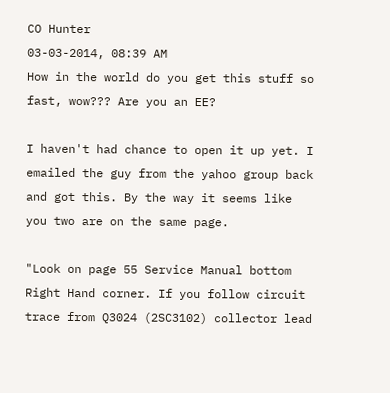CO Hunter
03-03-2014, 08:39 AM
How in the world do you get this stuff so fast, wow??? Are you an EE?

I haven't had chance to open it up yet. I emailed the guy from the yahoo group back and got this. By the way it seems like you two are on the same page.

"Look on page 55 Service Manual bottom Right Hand corner. If you follow circuit trace from Q3024 (2SC3102) collector lead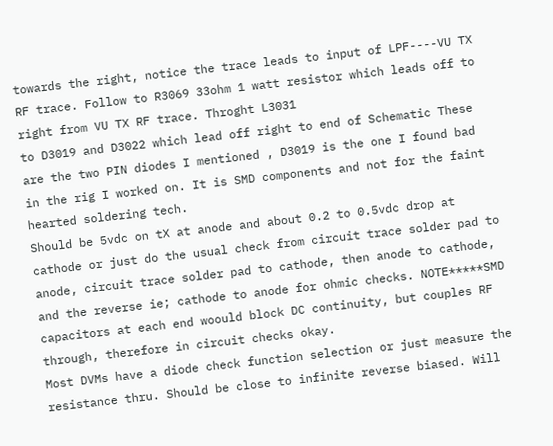towards the right, notice the trace leads to input of LPF----VU TX RF trace. Follow to R3069 33ohm 1 watt resistor which leads off to right from VU TX RF trace. Throght L3031
to D3019 and D3022 which lead off right to end of Schematic These are the two PIN diodes I mentioned , D3019 is the one I found bad in the rig I worked on. It is SMD components and not for the faint hearted soldering tech.
Should be 5vdc on tX at anode and about 0.2 to 0.5vdc drop at cathode or just do the usual check from circuit trace solder pad to anode, circuit trace solder pad to cathode, then anode to cathode, and the reverse ie; cathode to anode for ohmic checks. NOTE*****SMD capacitors at each end woould block DC continuity, but couples RF through, therefore in circuit checks okay.
Most DVMs have a diode check function selection or just measure the resistance thru. Should be close to infinite reverse biased. Will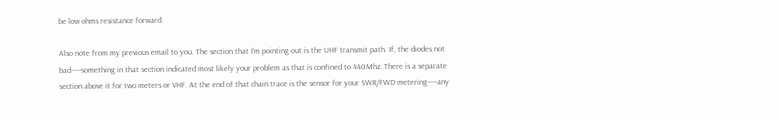be low ohms resistance forward.

Also note from my previous email to you. The section that I'm pointing out is the UHF transmit path. If, the diodes not bad-----something in that section indicated most likely your problem as that is confined to 440Mhz. There is a separate section above it for two meters or VHF. At the end of that chain trace is the sensor for your SWR/FWD metering-----any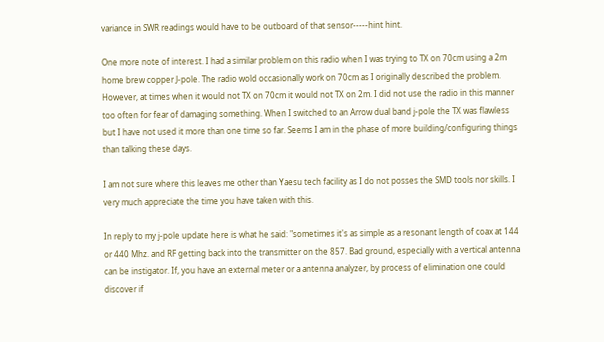variance in SWR readings would have to be outboard of that sensor-----hint hint.

One more note of interest. I had a similar problem on this radio when I was trying to TX on 70cm using a 2m home brew copper J-pole. The radio wold occasionally work on 70cm as I originally described the problem. However, at times when it would not TX on 70cm it would not TX on 2m. I did not use the radio in this manner too often for fear of damaging something. When I switched to an Arrow dual band j-pole the TX was flawless but I have not used it more than one time so far. Seems I am in the phase of more building/configuring things than talking these days.

I am not sure where this leaves me other than Yaesu tech facility as I do not posses the SMD tools nor skills. I very much appreciate the time you have taken with this.

In reply to my j-pole update here is what he said: "sometimes it's as simple as a resonant length of coax at 144 or 440 Mhz. and RF getting back into the transmitter on the 857. Bad ground, especially with a vertical antenna can be instigator. If, you have an external meter or a antenna analyzer, by process of elimination one could discover if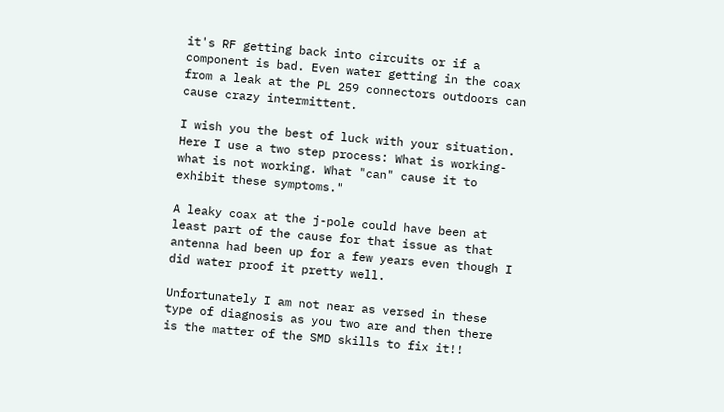it's RF getting back into circuits or if a component is bad. Even water getting in the coax from a leak at the PL 259 connectors outdoors can cause crazy intermittent.

I wish you the best of luck with your situation. Here I use a two step process: What is working-what is not working. What "can" cause it to exhibit these symptoms."

A leaky coax at the j-pole could have been at least part of the cause for that issue as that antenna had been up for a few years even though I did water proof it pretty well.

Unfortunately I am not near as versed in these type of diagnosis as you two are and then there is the matter of the SMD skills to fix it!!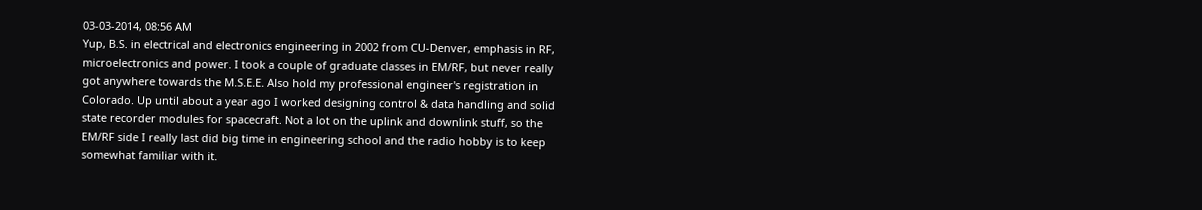03-03-2014, 08:56 AM
Yup, B.S. in electrical and electronics engineering in 2002 from CU-Denver, emphasis in RF, microelectronics and power. I took a couple of graduate classes in EM/RF, but never really got anywhere towards the M.S.E.E. Also hold my professional engineer's registration in Colorado. Up until about a year ago I worked designing control & data handling and solid state recorder modules for spacecraft. Not a lot on the uplink and downlink stuff, so the EM/RF side I really last did big time in engineering school and the radio hobby is to keep somewhat familiar with it.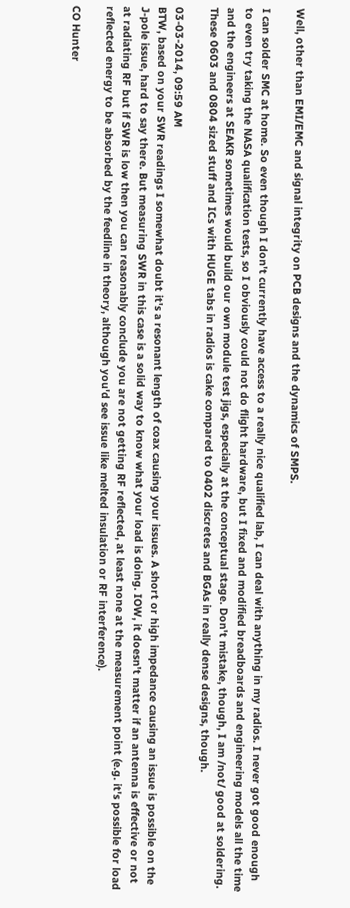Well, other than EMI/EMC and signal integrity on PCB designs and the dynamics of SMPS.

I can solder SMC at home. So even though I don't currently have access to a really nice qualified lab, I can deal with anything in my radios. I never got good enough to even try taking the NASA qualification tests, so I obviously could not do flight hardware, but I fixed and modified breadboards and engineering models all the time and the engineers at SEAKR sometimes would build our own module test jigs, especially at the conceptual stage. Don't mistake, though, I am /not/ good at soldering. These 0603 and 0804 sized stuff and ICs with HUGE tabs in radios is cake compared to 0402 discretes and BGAs in really dense designs, though.

03-03-2014, 09:59 AM
BTW, based on your SWR readings I somewhat doubt it's a resonant length of coax causing your issues. A short or high impedance causing an issue is possible on the J-pole issue, hard to say there. But measuring SWR in this case is a solid way to know what your load is doing. IOW, it doesn't matter if an antenna is effective or not at radiating RF but if SWR is low then you can reasonably conclude you are not getting RF reflected, at least none at the measurement point (e.g. it's possible for load reflected energy to be absorbed by the feedline in theory, although you'd see issue like melted insulation or RF interference).

CO Hunter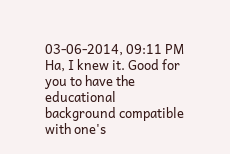03-06-2014, 09:11 PM
Ha, I knew it. Good for you to have the educational background compatible with one's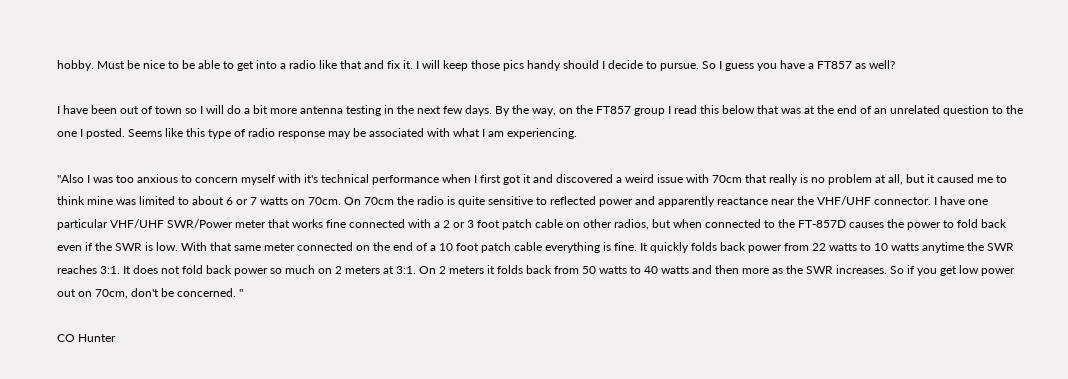hobby. Must be nice to be able to get into a radio like that and fix it. I will keep those pics handy should I decide to pursue. So I guess you have a FT857 as well?

I have been out of town so I will do a bit more antenna testing in the next few days. By the way, on the FT857 group I read this below that was at the end of an unrelated question to the one I posted. Seems like this type of radio response may be associated with what I am experiencing.

"Also I was too anxious to concern myself with it's technical performance when I first got it and discovered a weird issue with 70cm that really is no problem at all, but it caused me to think mine was limited to about 6 or 7 watts on 70cm. On 70cm the radio is quite sensitive to reflected power and apparently reactance near the VHF/UHF connector. I have one particular VHF/UHF SWR/Power meter that works fine connected with a 2 or 3 foot patch cable on other radios, but when connected to the FT-857D causes the power to fold back even if the SWR is low. With that same meter connected on the end of a 10 foot patch cable everything is fine. It quickly folds back power from 22 watts to 10 watts anytime the SWR reaches 3:1. It does not fold back power so much on 2 meters at 3:1. On 2 meters it folds back from 50 watts to 40 watts and then more as the SWR increases. So if you get low power out on 70cm, don't be concerned. "

CO Hunter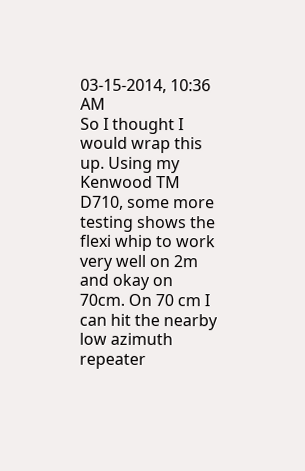03-15-2014, 10:36 AM
So I thought I would wrap this up. Using my Kenwood TM D710, some more testing shows the flexi whip to work very well on 2m and okay on 70cm. On 70 cm I can hit the nearby low azimuth repeater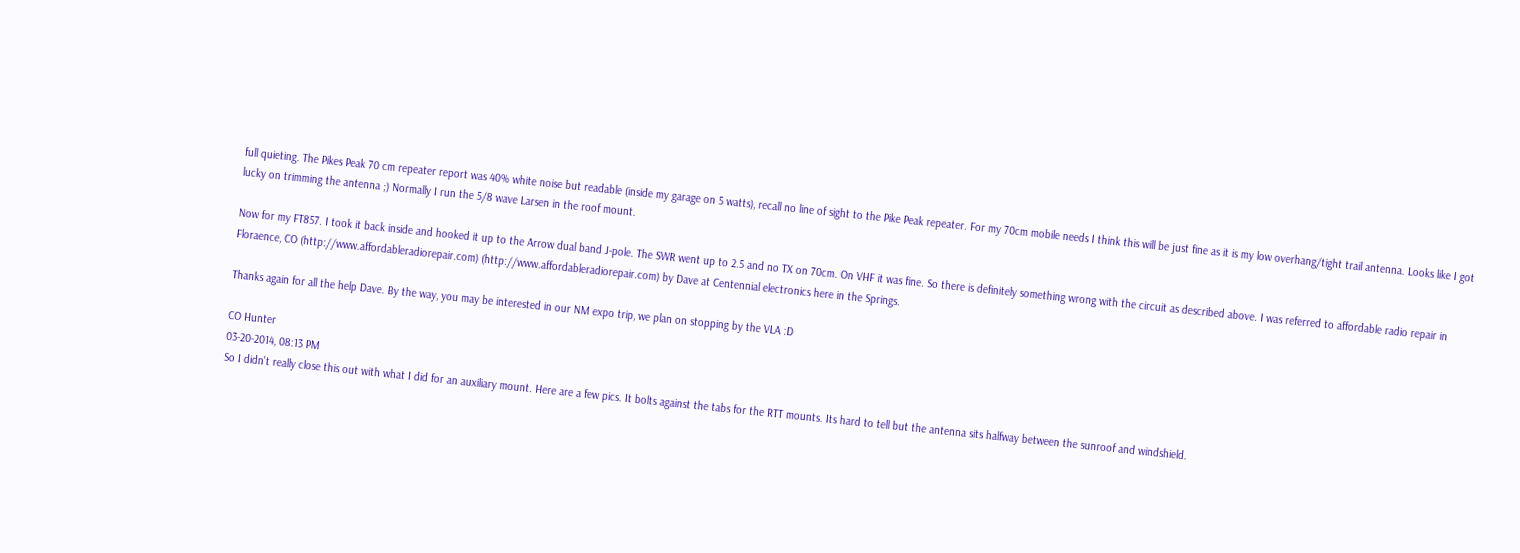full quieting. The Pikes Peak 70 cm repeater report was 40% white noise but readable (inside my garage on 5 watts), recall no line of sight to the Pike Peak repeater. For my 70cm mobile needs I think this will be just fine as it is my low overhang/tight trail antenna. Looks like I got lucky on trimming the antenna ;) Normally I run the 5/8 wave Larsen in the roof mount.

Now for my FT857. I took it back inside and hooked it up to the Arrow dual band J-pole. The SWR went up to 2.5 and no TX on 70cm. On VHF it was fine. So there is definitely something wrong with the circuit as described above. I was referred to affordable radio repair in Floraence, CO (http://www.affordableradiorepair.com) (http://www.affordableradiorepair.com) by Dave at Centennial electronics here in the Springs.

Thanks again for all the help Dave. By the way, you may be interested in our NM expo trip, we plan on stopping by the VLA :D

CO Hunter
03-20-2014, 08:13 PM
So I didn't really close this out with what I did for an auxiliary mount. Here are a few pics. It bolts against the tabs for the RTT mounts. Its hard to tell but the antenna sits halfway between the sunroof and windshield.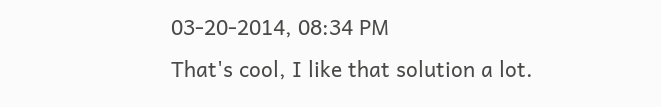03-20-2014, 08:34 PM
That's cool, I like that solution a lot.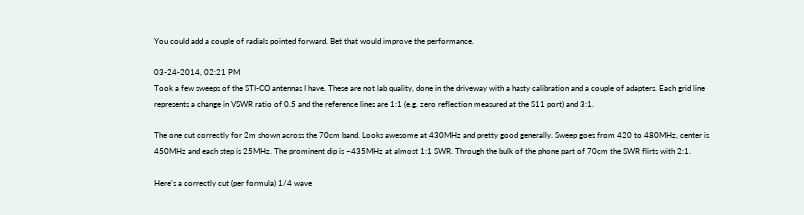You could add a couple of radials pointed forward. Bet that would improve the performance.

03-24-2014, 02:21 PM
Took a few sweeps of the STI-CO antennas I have. These are not lab quality, done in the driveway with a hasty calibration and a couple of adapters. Each grid line represents a change in VSWR ratio of 0.5 and the reference lines are 1:1 (e.g. zero reflection measured at the S11 port) and 3:1.

The one cut correctly for 2m shown across the 70cm band. Looks awesome at 430MHz and pretty good generally. Sweep goes from 420 to 480MHz, center is 450MHz and each step is 25MHz. The prominent dip is ~435MHz at almost 1:1 SWR. Through the bulk of the phone part of 70cm the SWR flirts with 2:1.

Here's a correctly cut (per formula) 1/4 wave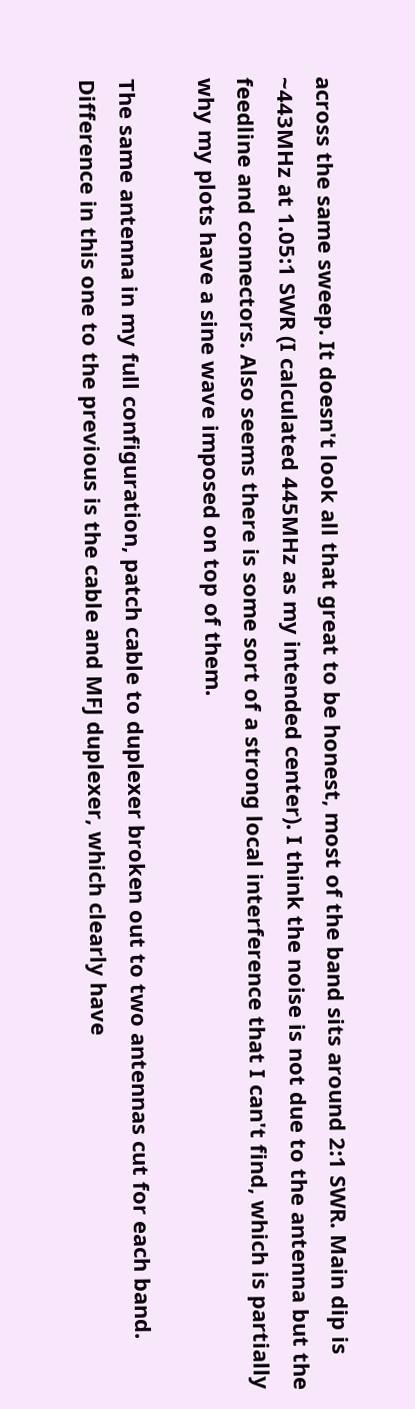across the same sweep. It doesn't look all that great to be honest, most of the band sits around 2:1 SWR. Main dip is ~443MHz at 1.05:1 SWR (I calculated 445MHz as my intended center). I think the noise is not due to the antenna but the feedline and connectors. Also seems there is some sort of a strong local interference that I can't find, which is partially why my plots have a sine wave imposed on top of them.

The same antenna in my full configuration, patch cable to duplexer broken out to two antennas cut for each band. Difference in this one to the previous is the cable and MFJ duplexer, which clearly have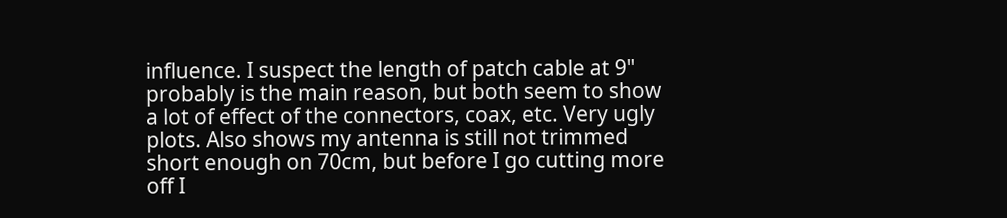influence. I suspect the length of patch cable at 9" probably is the main reason, but both seem to show a lot of effect of the connectors, coax, etc. Very ugly plots. Also shows my antenna is still not trimmed short enough on 70cm, but before I go cutting more off I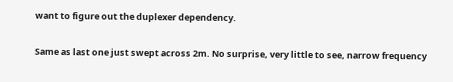want to figure out the duplexer dependency.

Same as last one just swept across 2m. No surprise, very little to see, narrow frequency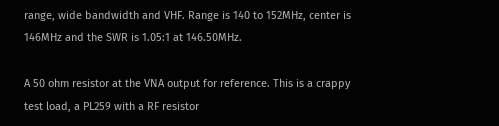range, wide bandwidth and VHF. Range is 140 to 152MHz, center is 146MHz and the SWR is 1.05:1 at 146.50MHz.

A 50 ohm resistor at the VNA output for reference. This is a crappy test load, a PL259 with a RF resistor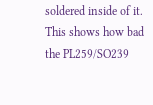soldered inside of it. This shows how bad the PL259/SO239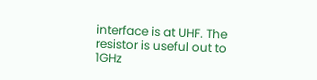interface is at UHF. The resistor is useful out to 1GHz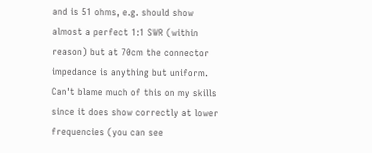and is 51 ohms, e.g. should show almost a perfect 1:1 SWR (within reason) but at 70cm the connector impedance is anything but uniform. Can't blame much of this on my skills since it does show correctly at lower frequencies (you can see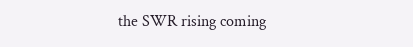the SWR rising coming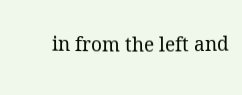in from the left and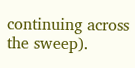continuing across the sweep).